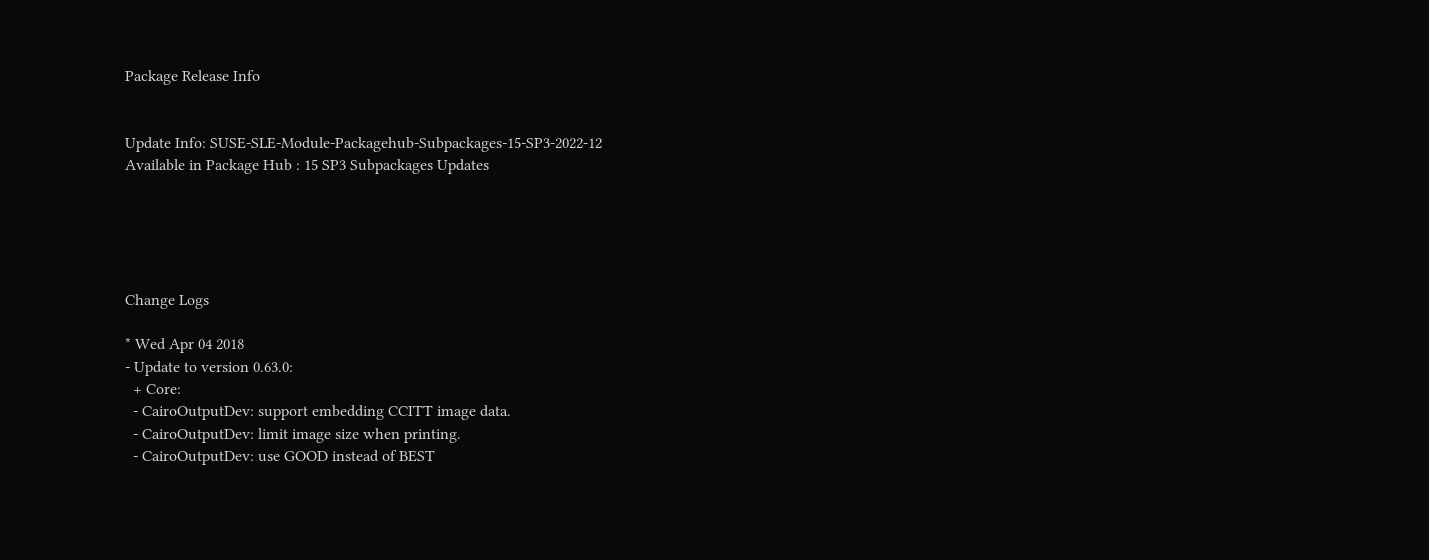Package Release Info


Update Info: SUSE-SLE-Module-Packagehub-Subpackages-15-SP3-2022-12
Available in Package Hub : 15 SP3 Subpackages Updates





Change Logs

* Wed Apr 04 2018
- Update to version 0.63.0:
  + Core:
  - CairoOutputDev: support embedding CCITT image data.
  - CairoOutputDev: limit image size when printing.
  - CairoOutputDev: use GOOD instead of BEST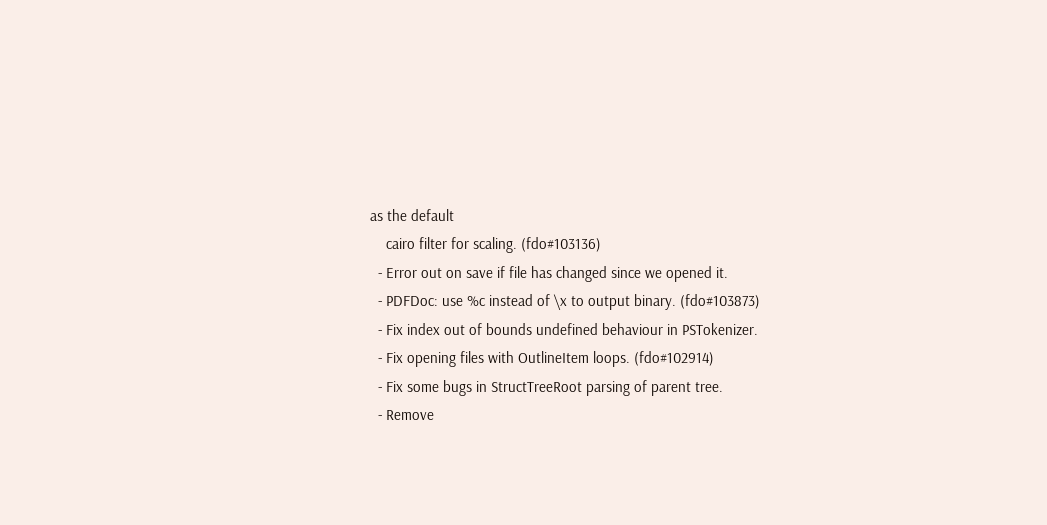as the default
    cairo filter for scaling. (fdo#103136)
  - Error out on save if file has changed since we opened it.
  - PDFDoc: use %c instead of \x to output binary. (fdo#103873)
  - Fix index out of bounds undefined behaviour in PSTokenizer.
  - Fix opening files with OutlineItem loops. (fdo#102914)
  - Fix some bugs in StructTreeRoot parsing of parent tree.
  - Remove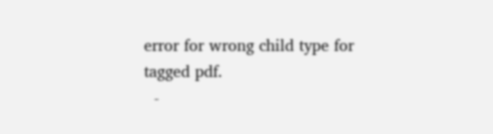error for wrong child type for tagged pdf.
  -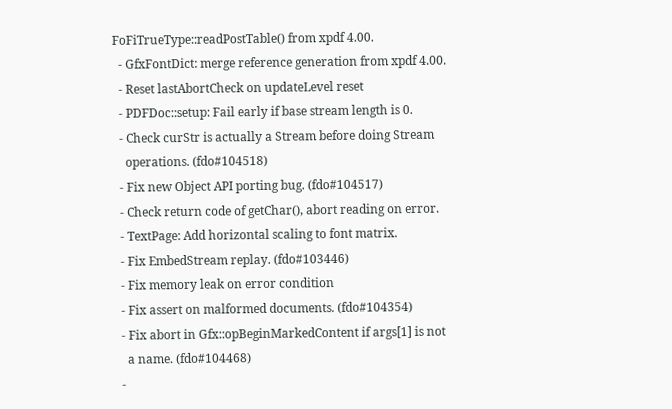FoFiTrueType::readPostTable() from xpdf 4.00.
  - GfxFontDict: merge reference generation from xpdf 4.00.
  - Reset lastAbortCheck on updateLevel reset
  - PDFDoc::setup: Fail early if base stream length is 0.
  - Check curStr is actually a Stream before doing Stream
    operations. (fdo#104518)
  - Fix new Object API porting bug. (fdo#104517)
  - Check return code of getChar(), abort reading on error.
  - TextPage: Add horizontal scaling to font matrix.
  - Fix EmbedStream replay. (fdo#103446)
  - Fix memory leak on error condition
  - Fix assert on malformed documents. (fdo#104354)
  - Fix abort in Gfx::opBeginMarkedContent if args[1] is not
    a name. (fdo#104468)
  -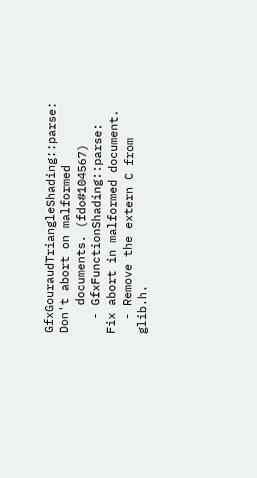GfxGouraudTriangleShading::parse: Don't abort on malformed
    documents. (fdo#104567)
  - GfxFunctionShading::parse: Fix abort in malformed document.
  - Remove the extern C from glib.h.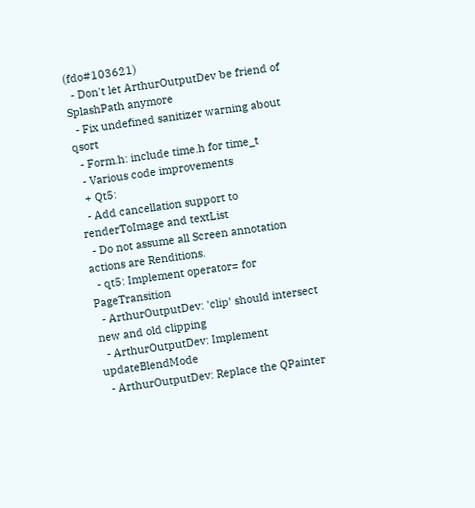(fdo#103621)
  - Don't let ArthurOutputDev be friend of SplashPath anymore
  - Fix undefined sanitizer warning about qsort
  - Form.h: include time.h for time_t
  - Various code improvements
  + Qt5:
  - Add cancellation support to renderToImage and textList
  - Do not assume all Screen annotation actions are Renditions.
  - qt5: Implement operator= for PageTransition
  - ArthurOutputDev: 'clip' should intersect new and old clipping
  - ArthurOutputDev: Implement updateBlendMode
  - ArthurOutputDev: Replace the QPainter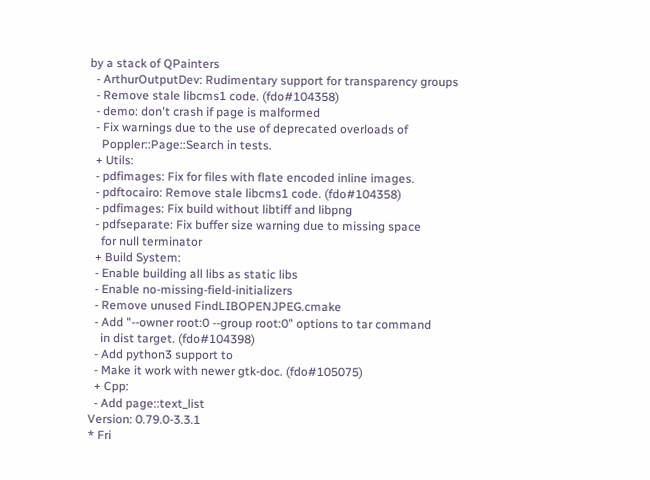by a stack of QPainters
  - ArthurOutputDev: Rudimentary support for transparency groups
  - Remove stale libcms1 code. (fdo#104358)
  - demo: don't crash if page is malformed
  - Fix warnings due to the use of deprecated overloads of
    Poppler::Page::Search in tests.
  + Utils:
  - pdfimages: Fix for files with flate encoded inline images.
  - pdftocairo: Remove stale libcms1 code. (fdo#104358)
  - pdfimages: Fix build without libtiff and libpng
  - pdfseparate: Fix buffer size warning due to missing space
    for null terminator
  + Build System:
  - Enable building all libs as static libs
  - Enable no-missing-field-initializers
  - Remove unused FindLIBOPENJPEG.cmake
  - Add "--owner root:0 --group root:0" options to tar command
    in dist target. (fdo#104398)
  - Add python3 support to
  - Make it work with newer gtk-doc. (fdo#105075)
  + Cpp:
  - Add page::text_list
Version: 0.79.0-3.3.1
* Fri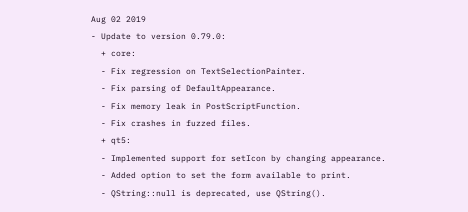Aug 02 2019
- Update to version 0.79.0:
  + core:
  - Fix regression on TextSelectionPainter.
  - Fix parsing of DefaultAppearance.
  - Fix memory leak in PostScriptFunction.
  - Fix crashes in fuzzed files.
  + qt5:
  - Implemented support for setIcon by changing appearance.
  - Added option to set the form available to print.
  - QString::null is deprecated, use QString().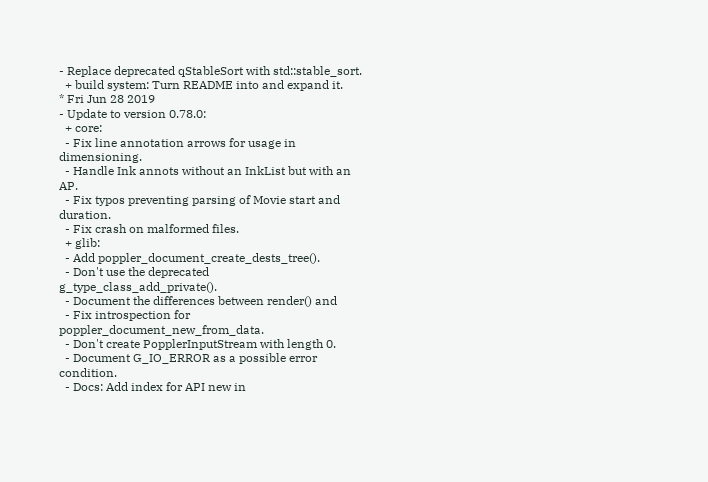- Replace deprecated qStableSort with std::stable_sort.
  + build system: Turn README into and expand it.
* Fri Jun 28 2019
- Update to version 0.78.0:
  + core:
  - Fix line annotation arrows for usage in dimensioning.
  - Handle Ink annots without an InkList but with an AP.
  - Fix typos preventing parsing of Movie start and duration.
  - Fix crash on malformed files.
  + glib:
  - Add poppler_document_create_dests_tree().
  - Don't use the deprecated g_type_class_add_private().
  - Document the differences between render() and
  - Fix introspection for poppler_document_new_from_data.
  - Don't create PopplerInputStream with length 0.
  - Document G_IO_ERROR as a possible error condition.
  - Docs: Add index for API new in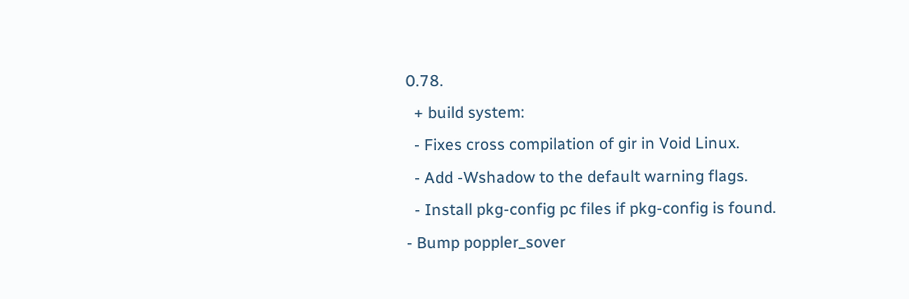0.78.
  + build system:
  - Fixes cross compilation of gir in Void Linux.
  - Add -Wshadow to the default warning flags.
  - Install pkg-config pc files if pkg-config is found.
- Bump poppler_sover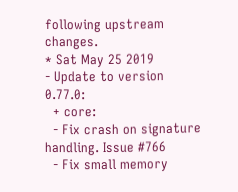following upstream changes.
* Sat May 25 2019
- Update to version 0.77.0:
  + core:
  - Fix crash on signature handling. Issue #766
  - Fix small memory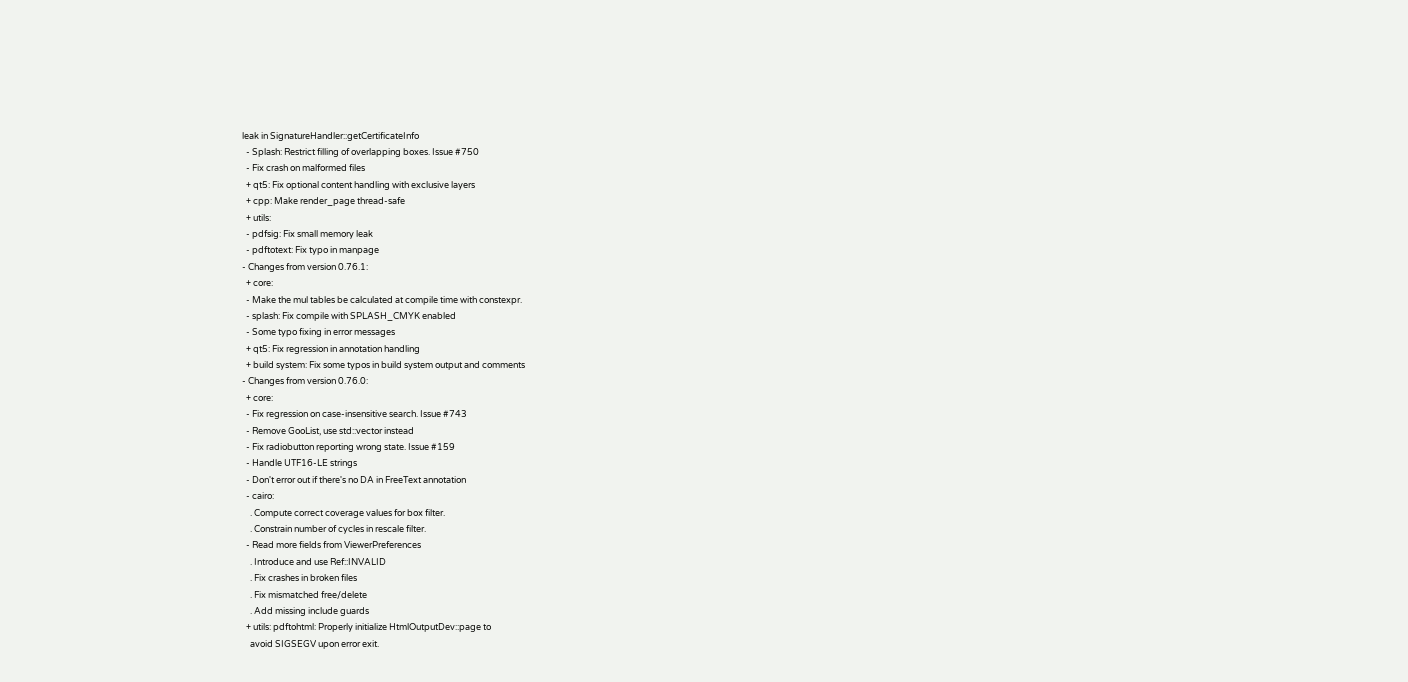leak in SignatureHandler::getCertificateInfo
  - Splash: Restrict filling of overlapping boxes. Issue #750
  - Fix crash on malformed files
  + qt5: Fix optional content handling with exclusive layers
  + cpp: Make render_page thread-safe
  + utils:
  - pdfsig: Fix small memory leak
  - pdftotext: Fix typo in manpage
- Changes from version 0.76.1:
  + core:
  - Make the mul tables be calculated at compile time with constexpr.
  - splash: Fix compile with SPLASH_CMYK enabled
  - Some typo fixing in error messages
  + qt5: Fix regression in annotation handling
  + build system: Fix some typos in build system output and comments
- Changes from version 0.76.0:
  + core:
  - Fix regression on case-insensitive search. Issue #743
  - Remove GooList, use std::vector instead
  - Fix radiobutton reporting wrong state. Issue #159
  - Handle UTF16-LE strings
  - Don't error out if there's no DA in FreeText annotation
  - cairo:
    . Compute correct coverage values for box filter.
    . Constrain number of cycles in rescale filter.
  - Read more fields from ViewerPreferences
    . Introduce and use Ref::INVALID
    . Fix crashes in broken files
    . Fix mismatched free/delete
    . Add missing include guards
  + utils: pdftohtml: Properly initialize HtmlOutputDev::page to
    avoid SIGSEGV upon error exit.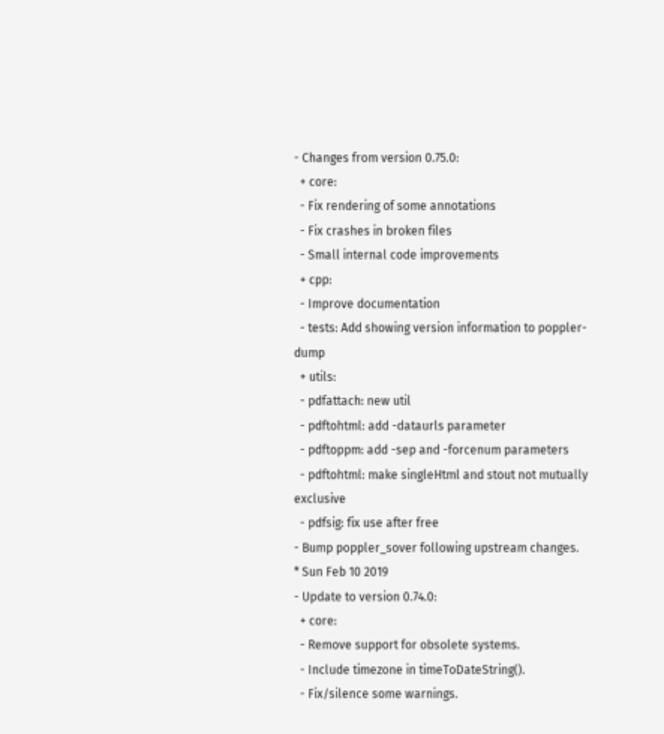- Changes from version 0.75.0:
  + core:
  - Fix rendering of some annotations
  - Fix crashes in broken files
  - Small internal code improvements
  + cpp:
  - Improve documentation
  - tests: Add showing version information to poppler-dump
  + utils:
  - pdfattach: new util
  - pdftohtml: add -dataurls parameter
  - pdftoppm: add -sep and -forcenum parameters
  - pdftohtml: make singleHtml and stout not mutually exclusive
  - pdfsig: fix use after free
- Bump poppler_sover following upstream changes.
* Sun Feb 10 2019
- Update to version 0.74.0:
  + core:
  - Remove support for obsolete systems.
  - Include timezone in timeToDateString().
  - Fix/silence some warnings.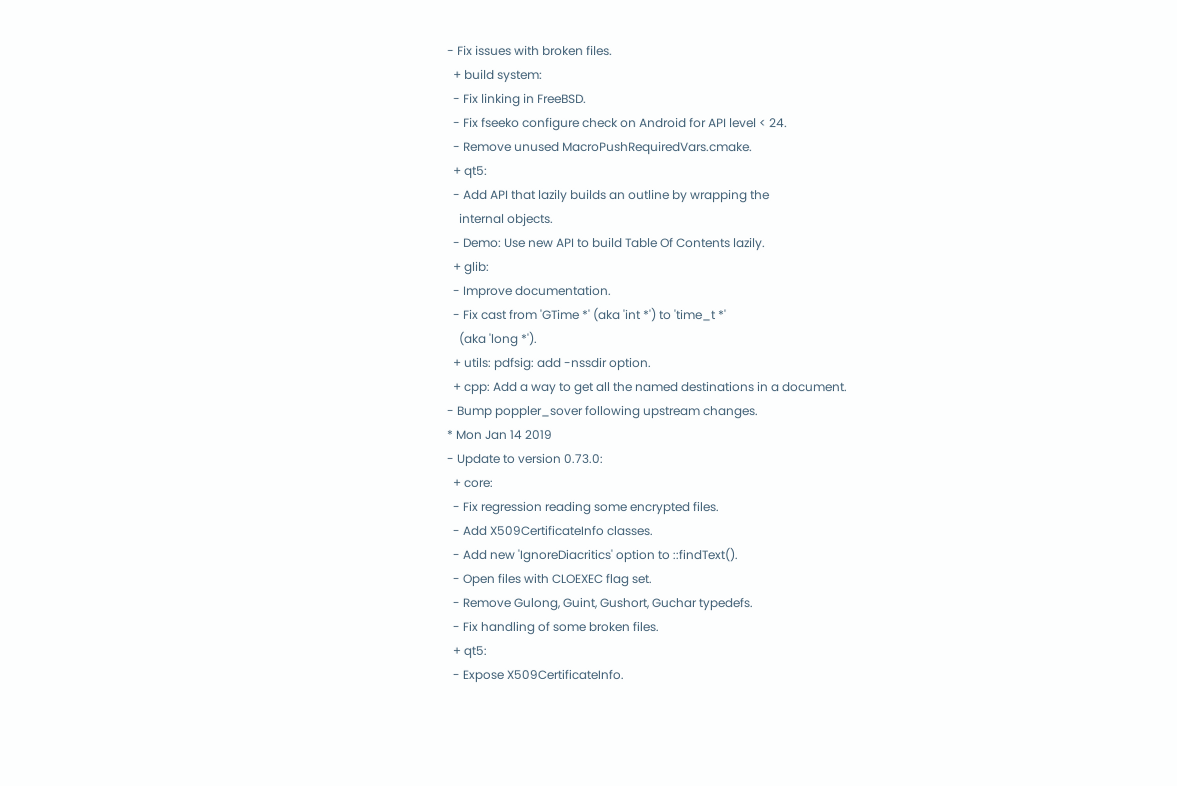- Fix issues with broken files.
  + build system:
  - Fix linking in FreeBSD.
  - Fix fseeko configure check on Android for API level < 24.
  - Remove unused MacroPushRequiredVars.cmake.
  + qt5:
  - Add API that lazily builds an outline by wrapping the
    internal objects.
  - Demo: Use new API to build Table Of Contents lazily.
  + glib:
  - Improve documentation.
  - Fix cast from 'GTime *' (aka 'int *') to 'time_t *'
    (aka 'long *').
  + utils: pdfsig: add -nssdir option.
  + cpp: Add a way to get all the named destinations in a document.
- Bump poppler_sover following upstream changes.
* Mon Jan 14 2019
- Update to version 0.73.0:
  + core:
  - Fix regression reading some encrypted files.
  - Add X509CertificateInfo classes.
  - Add new 'IgnoreDiacritics' option to ::findText().
  - Open files with CLOEXEC flag set.
  - Remove Gulong, Guint, Gushort, Guchar typedefs.
  - Fix handling of some broken files.
  + qt5:
  - Expose X509CertificateInfo.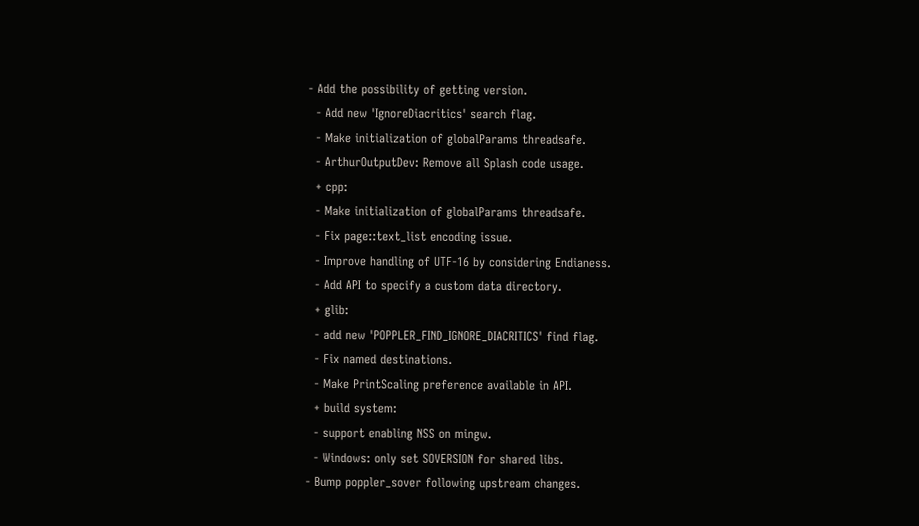- Add the possibility of getting version.
  - Add new 'IgnoreDiacritics' search flag.
  - Make initialization of globalParams threadsafe.
  - ArthurOutputDev: Remove all Splash code usage.
  + cpp:
  - Make initialization of globalParams threadsafe.
  - Fix page::text_list encoding issue.
  - Improve handling of UTF-16 by considering Endianess.
  - Add API to specify a custom data directory.
  + glib:
  - add new 'POPPLER_FIND_IGNORE_DIACRITICS' find flag.
  - Fix named destinations.
  - Make PrintScaling preference available in API.
  + build system:
  - support enabling NSS on mingw.
  - Windows: only set SOVERSION for shared libs.
- Bump poppler_sover following upstream changes.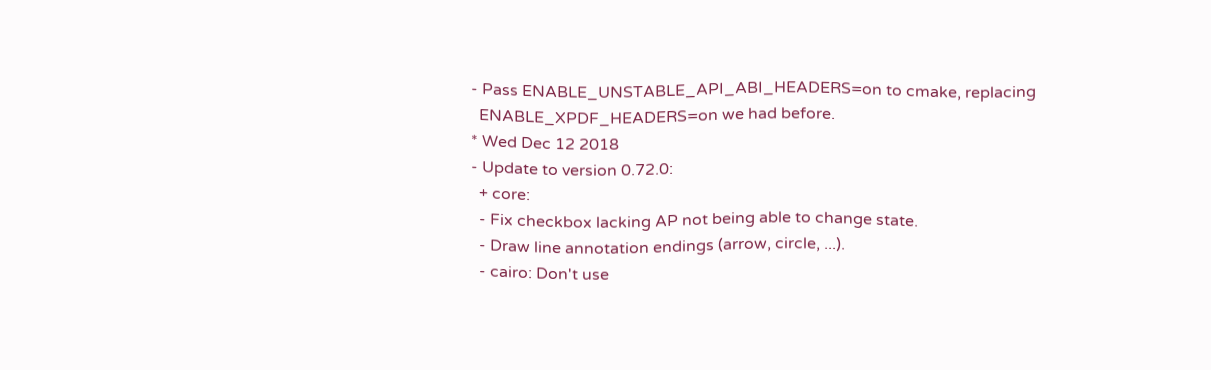- Pass ENABLE_UNSTABLE_API_ABI_HEADERS=on to cmake, replacing
  ENABLE_XPDF_HEADERS=on we had before.
* Wed Dec 12 2018
- Update to version 0.72.0:
  + core:
  - Fix checkbox lacking AP not being able to change state.
  - Draw line annotation endings (arrow, circle, ...).
  - cairo: Don't use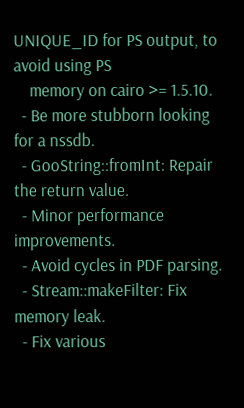UNIQUE_ID for PS output, to avoid using PS
    memory on cairo >= 1.5.10.
  - Be more stubborn looking for a nssdb.
  - GooString::fromInt: Repair the return value.
  - Minor performance improvements.
  - Avoid cycles in PDF parsing.
  - Stream::makeFilter: Fix memory leak.
  - Fix various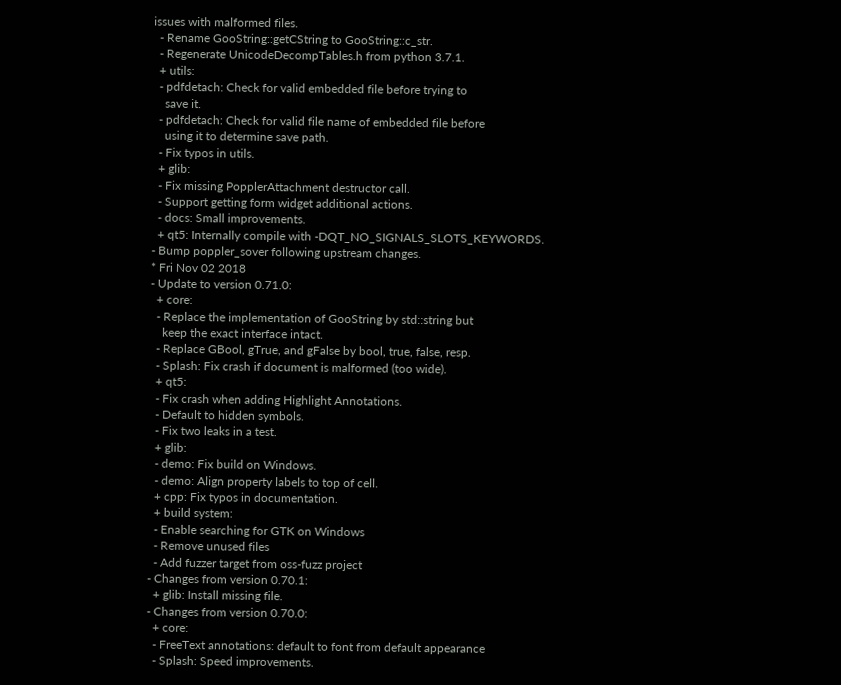issues with malformed files.
  - Rename GooString::getCString to GooString::c_str.
  - Regenerate UnicodeDecompTables.h from python 3.7.1.
  + utils:
  - pdfdetach: Check for valid embedded file before trying to
    save it.
  - pdfdetach: Check for valid file name of embedded file before
    using it to determine save path.
  - Fix typos in utils.
  + glib:
  - Fix missing PopplerAttachment destructor call.
  - Support getting form widget additional actions.
  - docs: Small improvements.
  + qt5: Internally compile with -DQT_NO_SIGNALS_SLOTS_KEYWORDS.
- Bump poppler_sover following upstream changes.
* Fri Nov 02 2018
- Update to version 0.71.0:
  + core:
  - Replace the implementation of GooString by std::string but
    keep the exact interface intact.
  - Replace GBool, gTrue, and gFalse by bool, true, false, resp.
  - Splash: Fix crash if document is malformed (too wide).
  + qt5:
  - Fix crash when adding Highlight Annotations.
  - Default to hidden symbols.
  - Fix two leaks in a test.
  + glib:
  - demo: Fix build on Windows.
  - demo: Align property labels to top of cell.
  + cpp: Fix typos in documentation.
  + build system:
  - Enable searching for GTK on Windows
  - Remove unused files
  - Add fuzzer target from oss-fuzz project
- Changes from version 0.70.1:
  + glib: Install missing file.
- Changes from version 0.70.0:
  + core:
  - FreeText annotations: default to font from default appearance
  - Splash: Speed improvements.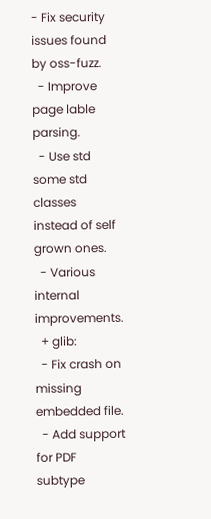- Fix security issues found by oss-fuzz.
  - Improve page lable parsing.
  - Use std some std classes instead of self grown ones.
  - Various internal improvements.
  + glib:
  - Fix crash on missing embedded file.
  - Add support for PDF subtype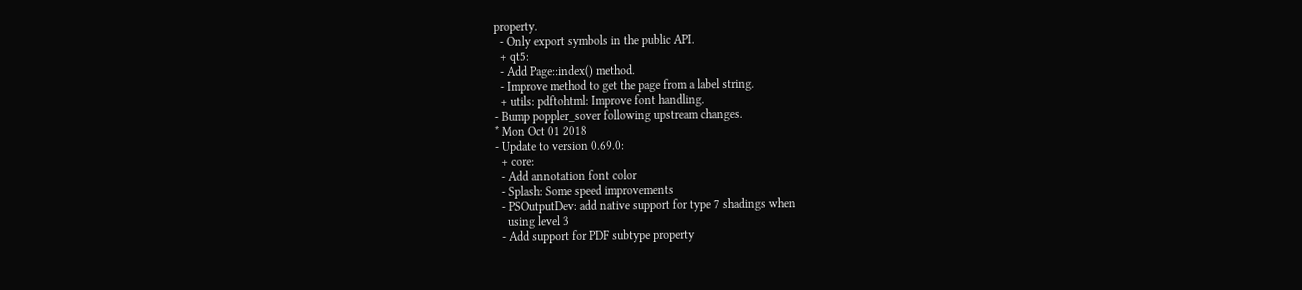property.
  - Only export symbols in the public API.
  + qt5:
  - Add Page::index() method.
  - Improve method to get the page from a label string.
  + utils: pdftohtml: Improve font handling.
- Bump poppler_sover following upstream changes.
* Mon Oct 01 2018
- Update to version 0.69.0:
  + core:
  - Add annotation font color
  - Splash: Some speed improvements
  - PSOutputDev: add native support for type 7 shadings when
    using level 3
  - Add support for PDF subtype property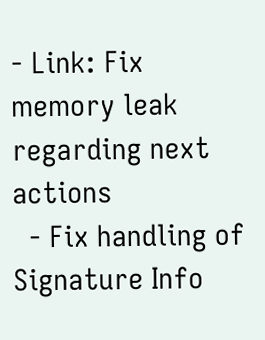- Link: Fix memory leak regarding next actions
  - Fix handling of Signature Info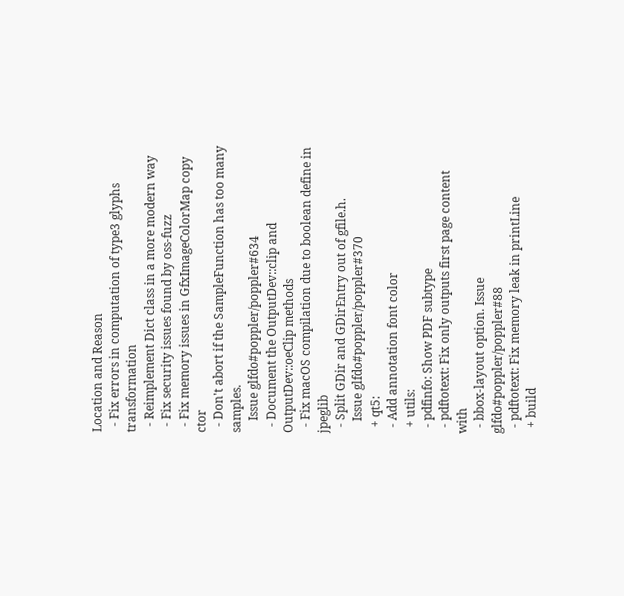Location and Reason
  - Fix errors in computation of type3 glyphs transformation
  - Reimplement Dict class in a more modern way
  - Fix security issues found by oss-fuzz
  - Fix memory issues in GfxImageColorMap copy ctor
  - Don't abort if the SampleFunction has too many samples.
    Issue glfdo#poppler/poppler#634
  - Document the OutputDev::clip and OutputDev::oeClip methods
  - Fix macOS compilation due to boolean define in jpeglib
  - Split GDir and GDirEntry out of gfile.h.
    Issue glfdo#poppler/poppler#370
  + qt5:
  - Add annotation font color
  + utils:
  - pdfinfo: Show PDF subtype
  - pdftotext: Fix only outputs first page content with
  - bbox-layout option. Issue glfdo#poppler/poppler#88
  - pdftotext: Fix memory leak in printLine
  + build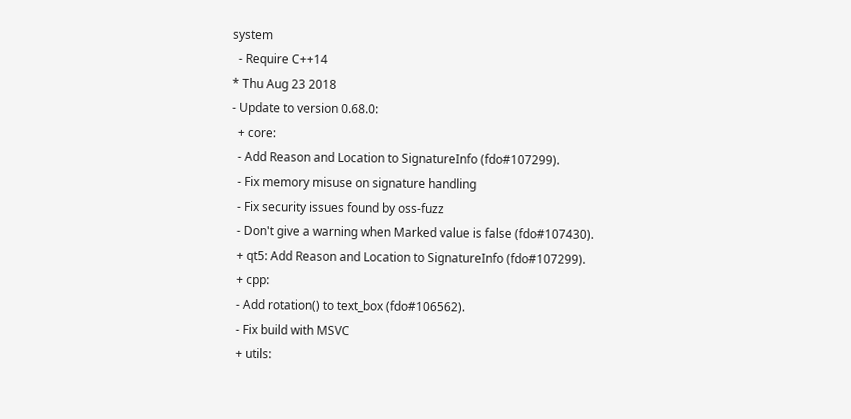system
  - Require C++14
* Thu Aug 23 2018
- Update to version 0.68.0:
  + core:
  - Add Reason and Location to SignatureInfo (fdo#107299).
  - Fix memory misuse on signature handling
  - Fix security issues found by oss-fuzz
  - Don't give a warning when Marked value is false (fdo#107430).
  + qt5: Add Reason and Location to SignatureInfo (fdo#107299).
  + cpp:
  - Add rotation() to text_box (fdo#106562).
  - Fix build with MSVC
  + utils: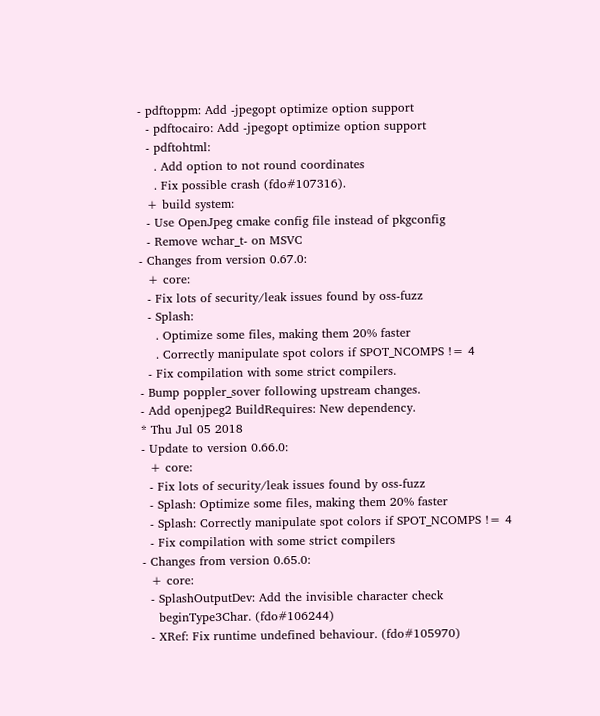- pdftoppm: Add -jpegopt optimize option support
  - pdftocairo: Add -jpegopt optimize option support
  - pdftohtml:
    . Add option to not round coordinates
    . Fix possible crash (fdo#107316).
  + build system:
  - Use OpenJpeg cmake config file instead of pkgconfig
  - Remove wchar_t- on MSVC
- Changes from version 0.67.0:
  + core:
  - Fix lots of security/leak issues found by oss-fuzz
  - Splash:
    . Optimize some files, making them 20% faster
    . Correctly manipulate spot colors if SPOT_NCOMPS != 4
  - Fix compilation with some strict compilers.
- Bump poppler_sover following upstream changes.
- Add openjpeg2 BuildRequires: New dependency.
* Thu Jul 05 2018
- Update to version 0.66.0:
  + core:
  - Fix lots of security/leak issues found by oss-fuzz
  - Splash: Optimize some files, making them 20% faster
  - Splash: Correctly manipulate spot colors if SPOT_NCOMPS != 4
  - Fix compilation with some strict compilers
- Changes from version 0.65.0:
  + core:
  - SplashOutputDev: Add the invisible character check
    beginType3Char. (fdo#106244)
  - XRef: Fix runtime undefined behaviour. (fdo#105970)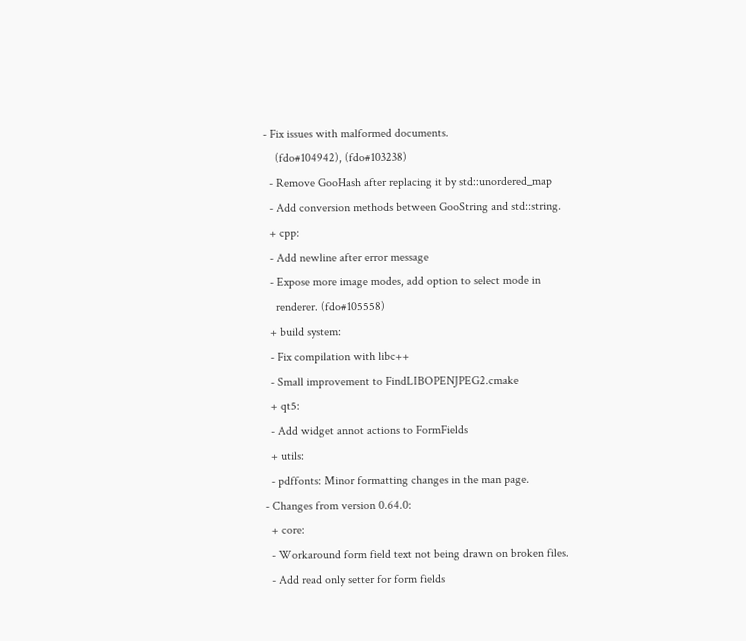- Fix issues with malformed documents.
    (fdo#104942), (fdo#103238)
  - Remove GooHash after replacing it by std::unordered_map
  - Add conversion methods between GooString and std::string.
  + cpp:
  - Add newline after error message
  - Expose more image modes, add option to select mode in
    renderer. (fdo#105558)
  + build system:
  - Fix compilation with libc++
  - Small improvement to FindLIBOPENJPEG2.cmake
  + qt5:
  - Add widget annot actions to FormFields
  + utils:
  - pdffonts: Minor formatting changes in the man page.
- Changes from version 0.64.0:
  + core:
  - Workaround form field text not being drawn on broken files.
  - Add read only setter for form fields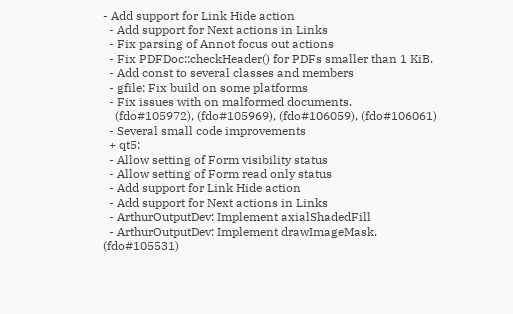- Add support for Link Hide action
  - Add support for Next actions in Links
  - Fix parsing of Annot focus out actions
  - Fix PDFDoc::checkHeader() for PDFs smaller than 1 KiB.
  - Add const to several classes and members
  - gfile: Fix build on some platforms
  - Fix issues with on malformed documents.
    (fdo#105972), (fdo#105969), (fdo#106059), (fdo#106061)
  - Several small code improvements
  + qt5:
  - Allow setting of Form visibility status
  - Allow setting of Form read only status
  - Add support for Link Hide action
  - Add support for Next actions in Links
  - ArthurOutputDev: Implement axialShadedFill
  - ArthurOutputDev: Implement drawImageMask. (fdo#105531)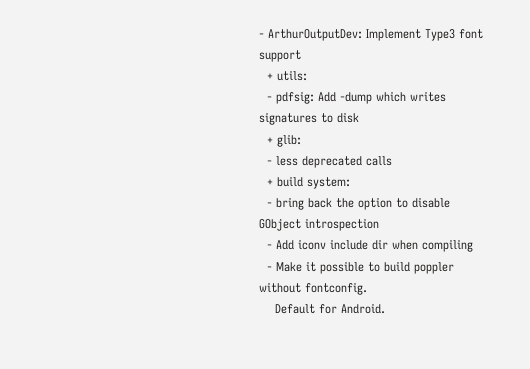- ArthurOutputDev: Implement Type3 font support
  + utils:
  - pdfsig: Add -dump which writes signatures to disk
  + glib:
  - less deprecated calls
  + build system:
  - bring back the option to disable GObject introspection
  - Add iconv include dir when compiling
  - Make it possible to build poppler without fontconfig.
    Default for Android.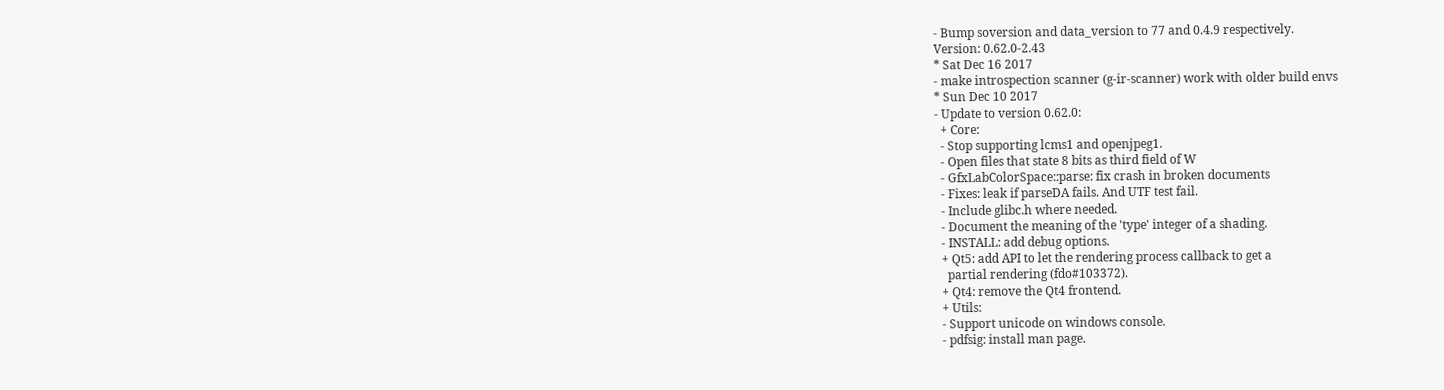- Bump soversion and data_version to 77 and 0.4.9 respectively.
Version: 0.62.0-2.43
* Sat Dec 16 2017
- make introspection scanner (g-ir-scanner) work with older build envs
* Sun Dec 10 2017
- Update to version 0.62.0:
  + Core:
  - Stop supporting lcms1 and openjpeg1.
  - Open files that state 8 bits as third field of W
  - GfxLabColorSpace::parse: fix crash in broken documents
  - Fixes: leak if parseDA fails. And UTF test fail.
  - Include glibc.h where needed.
  - Document the meaning of the 'type' integer of a shading.
  - INSTALL: add debug options.
  + Qt5: add API to let the rendering process callback to get a
    partial rendering (fdo#103372).
  + Qt4: remove the Qt4 frontend.
  + Utils:
  - Support unicode on windows console.
  - pdfsig: install man page.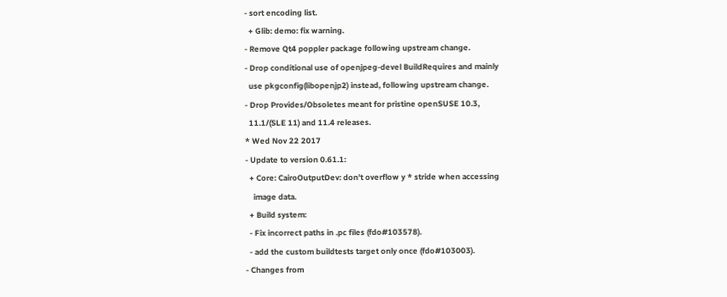- sort encoding list.
  + Glib: demo: fix warning.
- Remove Qt4 poppler package following upstream change.
- Drop conditional use of openjpeg-devel BuildRequires and mainly
  use pkgconfig(libopenjp2) instead, following upstream change.
- Drop Provides/Obsoletes meant for pristine openSUSE 10.3,
  11.1/(SLE 11) and 11.4 releases.
* Wed Nov 22 2017
- Update to version 0.61.1:
  + Core: CairoOutputDev: don't overflow y * stride when accessing
    image data.
  + Build system:
  - Fix incorrect paths in .pc files (fdo#103578).
  - add the custom buildtests target only once (fdo#103003).
- Changes from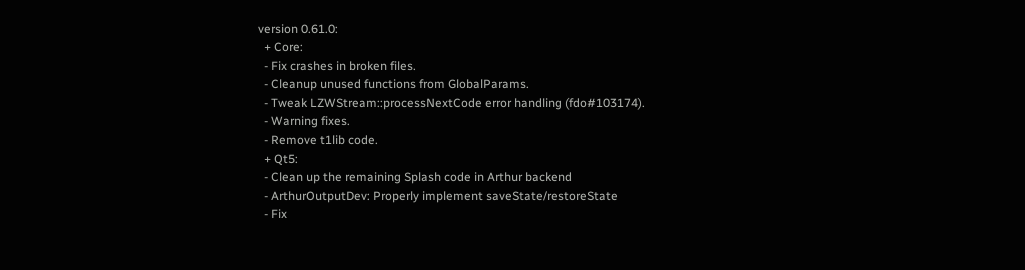version 0.61.0:
  + Core:
  - Fix crashes in broken files.
  - Cleanup unused functions from GlobalParams.
  - Tweak LZWStream::processNextCode error handling (fdo#103174).
  - Warning fixes.
  - Remove t1lib code.
  + Qt5:
  - Clean up the remaining Splash code in Arthur backend
  - ArthurOutputDev: Properly implement saveState/restoreState
  - Fix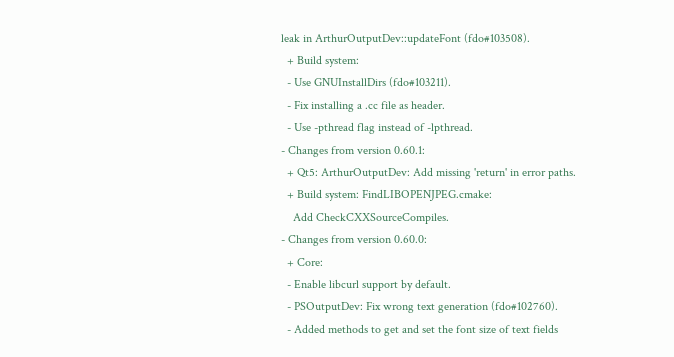leak in ArthurOutputDev::updateFont (fdo#103508).
  + Build system:
  - Use GNUInstallDirs (fdo#103211).
  - Fix installing a .cc file as header.
  - Use -pthread flag instead of -lpthread.
- Changes from version 0.60.1:
  + Qt5: ArthurOutputDev: Add missing 'return' in error paths.
  + Build system: FindLIBOPENJPEG.cmake:
    Add CheckCXXSourceCompiles.
- Changes from version 0.60.0:
  + Core:
  - Enable libcurl support by default.
  - PSOutputDev: Fix wrong text generation (fdo#102760).
  - Added methods to get and set the font size of text fields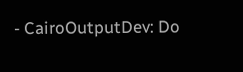- CairoOutputDev: Do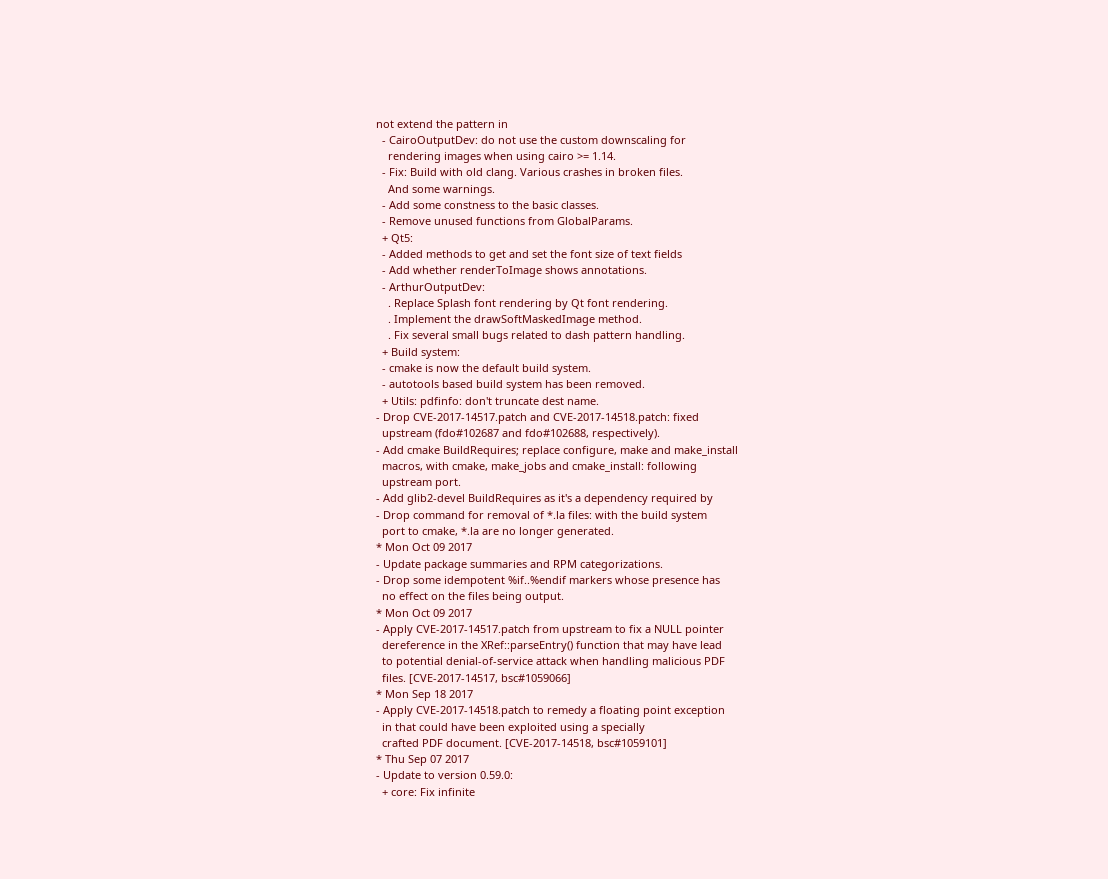not extend the pattern in
  - CairoOutputDev: do not use the custom downscaling for
    rendering images when using cairo >= 1.14.
  - Fix: Build with old clang. Various crashes in broken files.
    And some warnings.
  - Add some constness to the basic classes.
  - Remove unused functions from GlobalParams.
  + Qt5:
  - Added methods to get and set the font size of text fields
  - Add whether renderToImage shows annotations.
  - ArthurOutputDev:
    . Replace Splash font rendering by Qt font rendering.
    . Implement the drawSoftMaskedImage method.
    . Fix several small bugs related to dash pattern handling.
  + Build system:
  - cmake is now the default build system.
  - autotools based build system has been removed.
  + Utils: pdfinfo: don't truncate dest name.
- Drop CVE-2017-14517.patch and CVE-2017-14518.patch: fixed
  upstream (fdo#102687 and fdo#102688, respectively).
- Add cmake BuildRequires; replace configure, make and make_install
  macros, with cmake, make_jobs and cmake_install: following
  upstream port.
- Add glib2-devel BuildRequires as it's a dependency required by
- Drop command for removal of *.la files: with the build system
  port to cmake, *.la are no longer generated.
* Mon Oct 09 2017
- Update package summaries and RPM categorizations.
- Drop some idempotent %if..%endif markers whose presence has
  no effect on the files being output.
* Mon Oct 09 2017
- Apply CVE-2017-14517.patch from upstream to fix a NULL pointer
  dereference in the XRef::parseEntry() function that may have lead
  to potential denial-of-service attack when handling malicious PDF
  files. [CVE-2017-14517, bsc#1059066]
* Mon Sep 18 2017
- Apply CVE-2017-14518.patch to remedy a floating point exception
  in that could have been exploited using a specially
  crafted PDF document. [CVE-2017-14518, bsc#1059101]
* Thu Sep 07 2017
- Update to version 0.59.0:
  + core: Fix infinite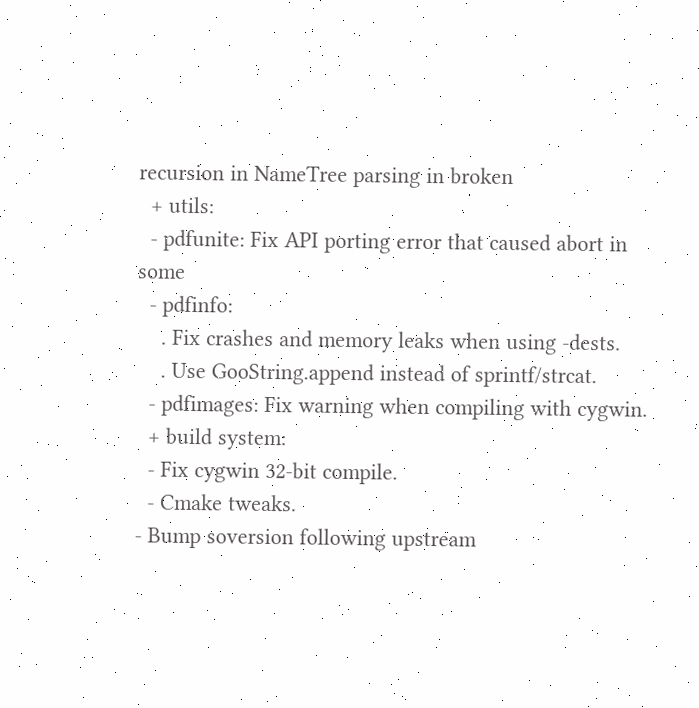recursion in NameTree parsing in broken
  + utils:
  - pdfunite: Fix API porting error that caused abort in some
  - pdfinfo:
    . Fix crashes and memory leaks when using -dests.
    . Use GooString.append instead of sprintf/strcat.
  - pdfimages: Fix warning when compiling with cygwin.
  + build system:
  - Fix cygwin 32-bit compile.
  - Cmake tweaks.
- Bump soversion following upstream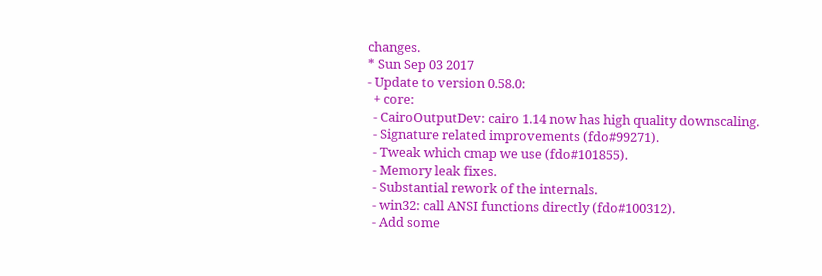changes.
* Sun Sep 03 2017
- Update to version 0.58.0:
  + core:
  - CairoOutputDev: cairo 1.14 now has high quality downscaling.
  - Signature related improvements (fdo#99271).
  - Tweak which cmap we use (fdo#101855).
  - Memory leak fixes.
  - Substantial rework of the internals.
  - win32: call ANSI functions directly (fdo#100312).
  - Add some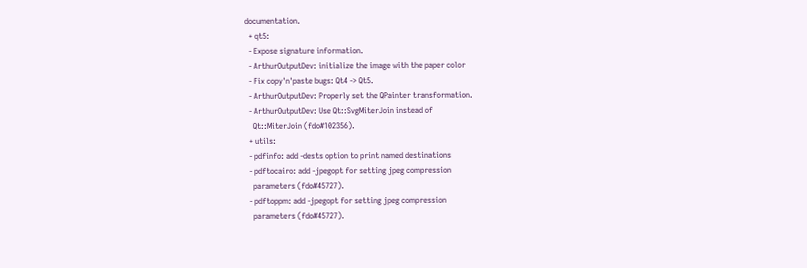documentation.
  + qt5:
  - Expose signature information.
  - ArthurOutputDev: initialize the image with the paper color
  - Fix copy'n'paste bugs: Qt4 -> Qt5.
  - ArthurOutputDev: Properly set the QPainter transformation.
  - ArthurOutputDev: Use Qt::SvgMiterJoin instead of
    Qt::MiterJoin (fdo#102356).
  + utils:
  - pdfinfo: add -dests option to print named destinations
  - pdftocairo: add -jpegopt for setting jpeg compression
    parameters (fdo#45727).
  - pdftoppm: add -jpegopt for setting jpeg compression
    parameters (fdo#45727).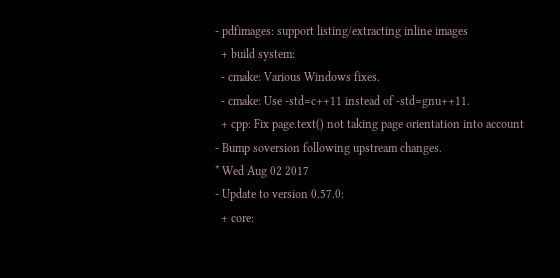- pdfimages: support listing/extracting inline images
  + build system:
  - cmake: Various Windows fixes.
  - cmake: Use -std=c++11 instead of -std=gnu++11.
  + cpp: Fix page.text() not taking page orientation into account
- Bump soversion following upstream changes.
* Wed Aug 02 2017
- Update to version 0.57.0:
  + core: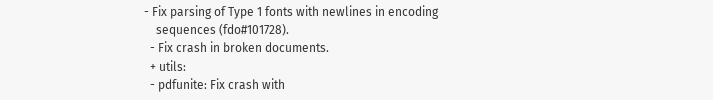- Fix parsing of Type 1 fonts with newlines in encoding
    sequences (fdo#101728).
  - Fix crash in broken documents.
  + utils:
  - pdfunite: Fix crash with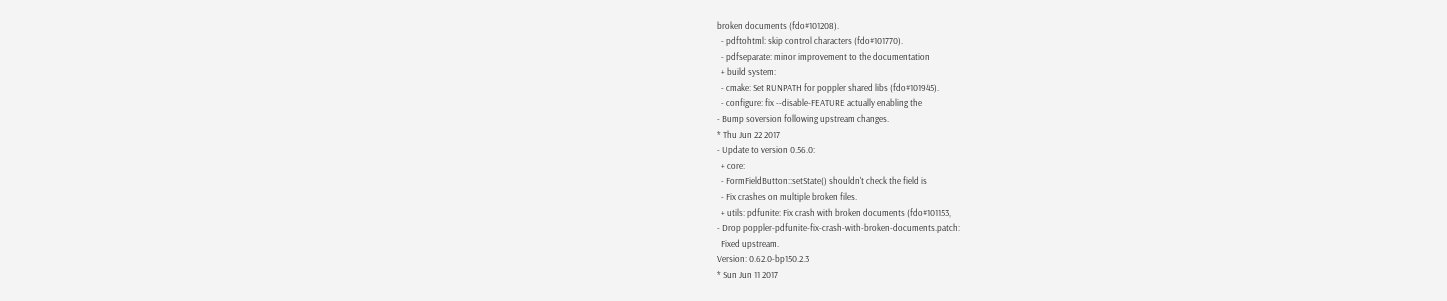broken documents (fdo#101208).
  - pdftohtml: skip control characters (fdo#101770).
  - pdfseparate: minor improvement to the documentation
  + build system:
  - cmake: Set RUNPATH for poppler shared libs (fdo#101945).
  - configure: fix --disable-FEATURE actually enabling the
- Bump soversion following upstream changes.
* Thu Jun 22 2017
- Update to version 0.56.0:
  + core:
  - FormFieldButton::setState() shouldn't check the field is
  - Fix crashes on multiple broken files.
  + utils: pdfunite: Fix crash with broken documents (fdo#101153,
- Drop poppler-pdfunite-fix-crash-with-broken-documents.patch:
  Fixed upstream.
Version: 0.62.0-bp150.2.3
* Sun Jun 11 2017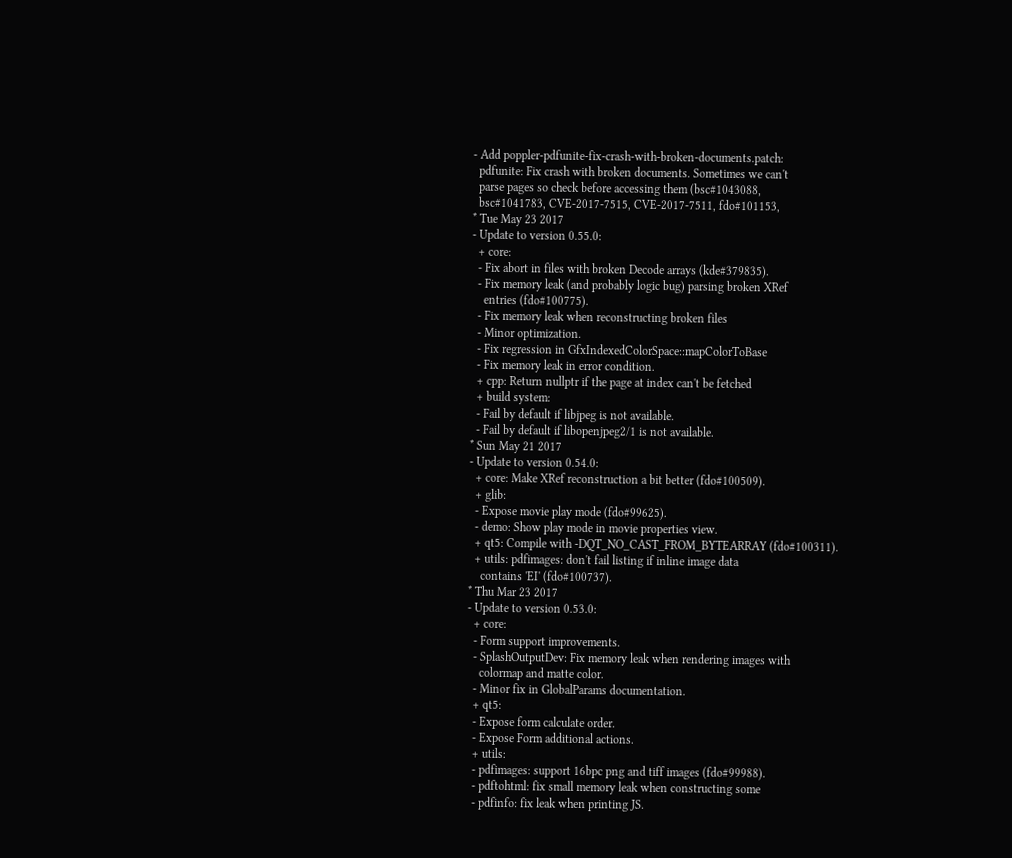- Add poppler-pdfunite-fix-crash-with-broken-documents.patch:
  pdfunite: Fix crash with broken documents. Sometimes we can't
  parse pages so check before accessing them (bsc#1043088,
  bsc#1041783, CVE-2017-7515, CVE-2017-7511, fdo#101153,
* Tue May 23 2017
- Update to version 0.55.0:
  + core:
  - Fix abort in files with broken Decode arrays (kde#379835).
  - Fix memory leak (and probably logic bug) parsing broken XRef
    entries (fdo#100775).
  - Fix memory leak when reconstructing broken files
  - Minor optimization.
  - Fix regression in GfxIndexedColorSpace::mapColorToBase
  - Fix memory leak in error condition.
  + cpp: Return nullptr if the page at index can't be fetched
  + build system:
  - Fail by default if libjpeg is not available.
  - Fail by default if libopenjpeg2/1 is not available.
* Sun May 21 2017
- Update to version 0.54.0:
  + core: Make XRef reconstruction a bit better (fdo#100509).
  + glib:
  - Expose movie play mode (fdo#99625).
  - demo: Show play mode in movie properties view.
  + qt5: Compile with -DQT_NO_CAST_FROM_BYTEARRAY (fdo#100311).
  + utils: pdfimages: don't fail listing if inline image data
    contains 'EI' (fdo#100737).
* Thu Mar 23 2017
- Update to version 0.53.0:
  + core:
  - Form support improvements.
  - SplashOutputDev: Fix memory leak when rendering images with
    colormap and matte color.
  - Minor fix in GlobalParams documentation.
  + qt5:
  - Expose form calculate order.
  - Expose Form additional actions.
  + utils:
  - pdfimages: support 16bpc png and tiff images (fdo#99988).
  - pdftohtml: fix small memory leak when constructing some
  - pdfinfo: fix leak when printing JS.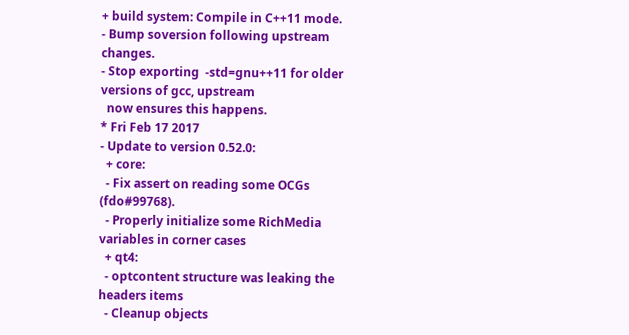+ build system: Compile in C++11 mode.
- Bump soversion following upstream changes.
- Stop exporting  -std=gnu++11 for older versions of gcc, upstream
  now ensures this happens.
* Fri Feb 17 2017
- Update to version 0.52.0:
  + core:
  - Fix assert on reading some OCGs (fdo#99768).
  - Properly initialize some RichMedia variables in corner cases
  + qt4:
  - optcontent structure was leaking the headers items
  - Cleanup objects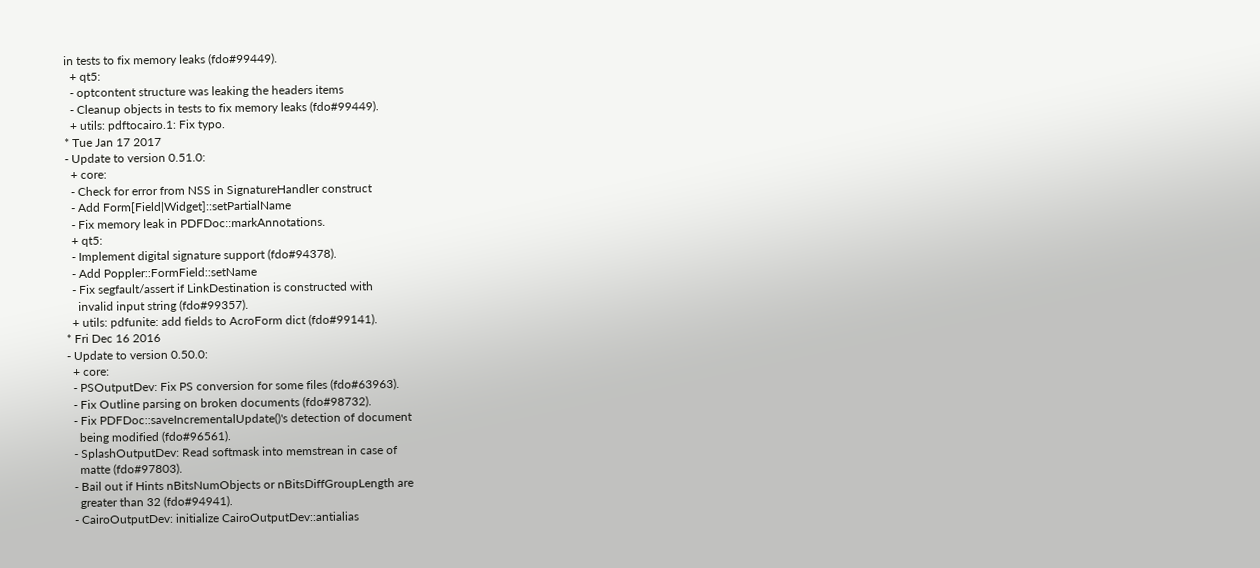in tests to fix memory leaks (fdo#99449).
  + qt5:
  - optcontent structure was leaking the headers items
  - Cleanup objects in tests to fix memory leaks (fdo#99449).
  + utils: pdftocairo.1: Fix typo.
* Tue Jan 17 2017
- Update to version 0.51.0:
  + core:
  - Check for error from NSS in SignatureHandler construct
  - Add Form[Field|Widget]::setPartialName
  - Fix memory leak in PDFDoc::markAnnotations.
  + qt5:
  - Implement digital signature support (fdo#94378).
  - Add Poppler::FormField::setName
  - Fix segfault/assert if LinkDestination is constructed with
    invalid input string (fdo#99357).
  + utils: pdfunite: add fields to AcroForm dict (fdo#99141).
* Fri Dec 16 2016
- Update to version 0.50.0:
  + core:
  - PSOutputDev: Fix PS conversion for some files (fdo#63963).
  - Fix Outline parsing on broken documents (fdo#98732).
  - Fix PDFDoc::saveIncrementalUpdate()'s detection of document
    being modified (fdo#96561).
  - SplashOutputDev: Read softmask into memstrean in case of
    matte (fdo#97803).
  - Bail out if Hints nBitsNumObjects or nBitsDiffGroupLength are
    greater than 32 (fdo#94941).
  - CairoOutputDev: initialize CairoOutputDev::antialias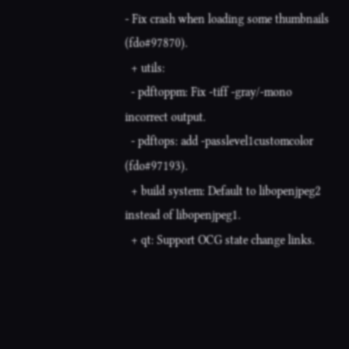- Fix crash when loading some thumbnails (fdo#97870).
  + utils:
  - pdftoppm: Fix -tiff -gray/-mono incorrect output.
  - pdftops: add -passlevel1customcolor (fdo#97193).
  + build system: Default to libopenjpeg2 instead of libopenjpeg1.
  + qt: Support OCG state change links.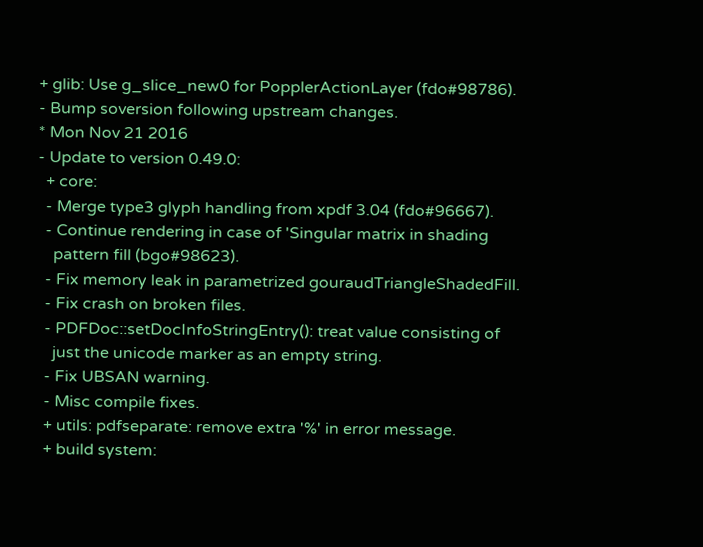+ glib: Use g_slice_new0 for PopplerActionLayer (fdo#98786).
- Bump soversion following upstream changes.
* Mon Nov 21 2016
- Update to version 0.49.0:
  + core:
  - Merge type3 glyph handling from xpdf 3.04 (fdo#96667).
  - Continue rendering in case of 'Singular matrix in shading
    pattern fill (bgo#98623).
  - Fix memory leak in parametrized gouraudTriangleShadedFill.
  - Fix crash on broken files.
  - PDFDoc::setDocInfoStringEntry(): treat value consisting of
    just the unicode marker as an empty string.
  - Fix UBSAN warning.
  - Misc compile fixes.
  + utils: pdfseparate: remove extra '%' in error message.
  + build system: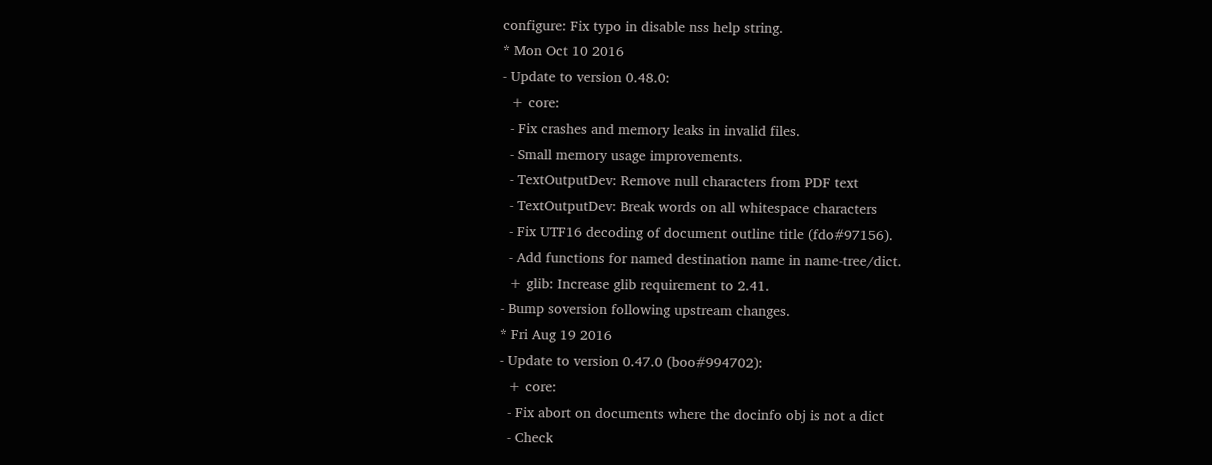configure: Fix typo in disable nss help string.
* Mon Oct 10 2016
- Update to version 0.48.0:
  + core:
  - Fix crashes and memory leaks in invalid files.
  - Small memory usage improvements.
  - TextOutputDev: Remove null characters from PDF text
  - TextOutputDev: Break words on all whitespace characters
  - Fix UTF16 decoding of document outline title (fdo#97156).
  - Add functions for named destination name in name-tree/dict.
  + glib: Increase glib requirement to 2.41.
- Bump soversion following upstream changes.
* Fri Aug 19 2016
- Update to version 0.47.0 (boo#994702):
  + core:
  - Fix abort on documents where the docinfo obj is not a dict
  - Check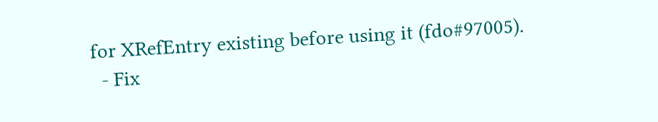for XRefEntry existing before using it (fdo#97005).
  - Fix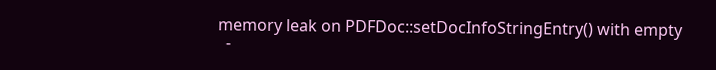memory leak on PDFDoc::setDocInfoStringEntry() with empty
  -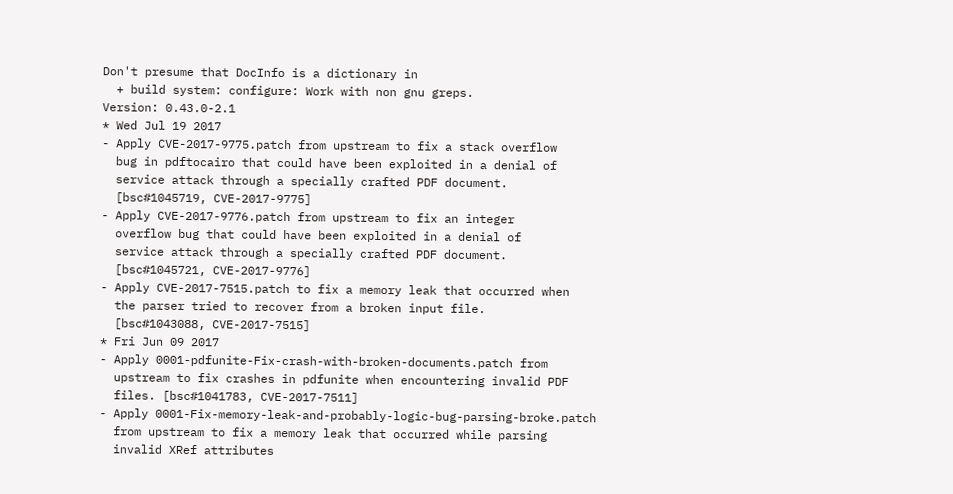Don't presume that DocInfo is a dictionary in
  + build system: configure: Work with non gnu greps.
Version: 0.43.0-2.1
* Wed Jul 19 2017
- Apply CVE-2017-9775.patch from upstream to fix a stack overflow
  bug in pdftocairo that could have been exploited in a denial of
  service attack through a specially crafted PDF document.
  [bsc#1045719, CVE-2017-9775]
- Apply CVE-2017-9776.patch from upstream to fix an integer
  overflow bug that could have been exploited in a denial of
  service attack through a specially crafted PDF document.
  [bsc#1045721, CVE-2017-9776]
- Apply CVE-2017-7515.patch to fix a memory leak that occurred when
  the parser tried to recover from a broken input file.
  [bsc#1043088, CVE-2017-7515]
* Fri Jun 09 2017
- Apply 0001-pdfunite-Fix-crash-with-broken-documents.patch from
  upstream to fix crashes in pdfunite when encountering invalid PDF
  files. [bsc#1041783, CVE-2017-7511]
- Apply 0001-Fix-memory-leak-and-probably-logic-bug-parsing-broke.patch
  from upstream to fix a memory leak that occurred while parsing
  invalid XRef attributes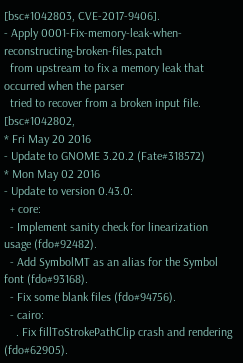[bsc#1042803, CVE-2017-9406].
- Apply 0001-Fix-memory-leak-when-reconstructing-broken-files.patch
  from upstream to fix a memory leak that occurred when the parser
  tried to recover from a broken input file. [bsc#1042802,
* Fri May 20 2016
- Update to GNOME 3.20.2 (Fate#318572)
* Mon May 02 2016
- Update to version 0.43.0:
  + core:
  - Implement sanity check for linearization usage (fdo#92482).
  - Add SymbolMT as an alias for the Symbol font (fdo#93168).
  - Fix some blank files (fdo#94756).
  - cairo:
    . Fix fillToStrokePathClip crash and rendering (fdo#62905).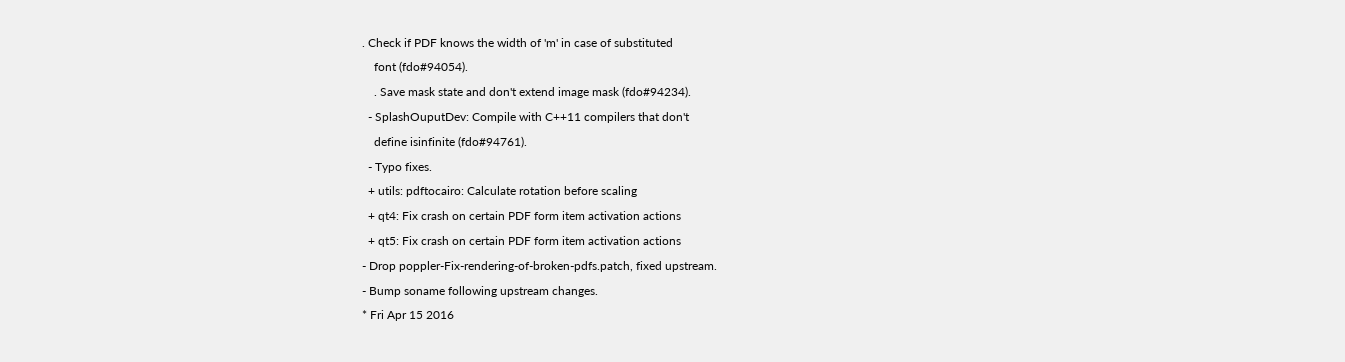. Check if PDF knows the width of 'm' in case of substituted
    font (fdo#94054).
    . Save mask state and don't extend image mask (fdo#94234).
  - SplashOuputDev: Compile with C++11 compilers that don't
    define isinfinite (fdo#94761).
  - Typo fixes.
  + utils: pdftocairo: Calculate rotation before scaling
  + qt4: Fix crash on certain PDF form item activation actions
  + qt5: Fix crash on certain PDF form item activation actions
- Drop poppler-Fix-rendering-of-broken-pdfs.patch, fixed upstream.
- Bump soname following upstream changes.
* Fri Apr 15 2016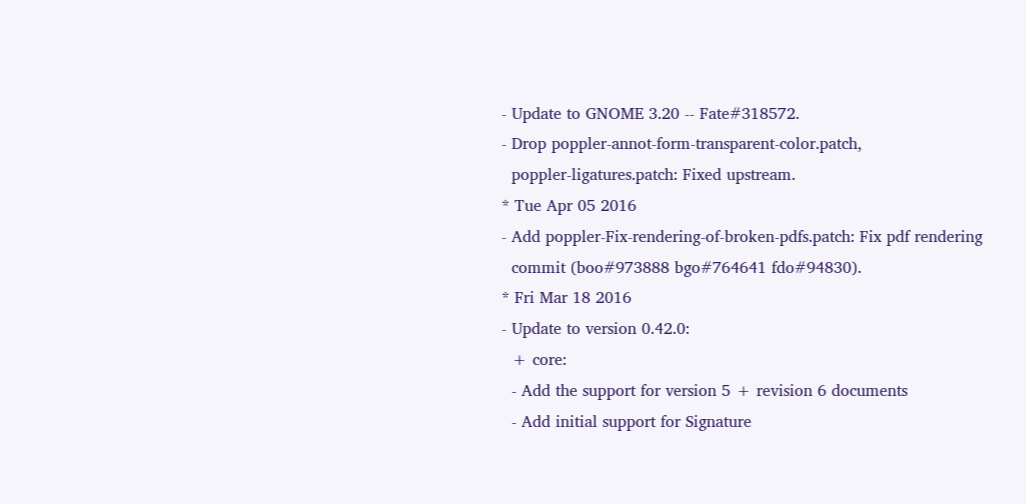- Update to GNOME 3.20 -- Fate#318572.
- Drop poppler-annot-form-transparent-color.patch,
  poppler-ligatures.patch: Fixed upstream.
* Tue Apr 05 2016
- Add poppler-Fix-rendering-of-broken-pdfs.patch: Fix pdf rendering
  commit (boo#973888 bgo#764641 fdo#94830).
* Fri Mar 18 2016
- Update to version 0.42.0:
  + core:
  - Add the support for version 5 + revision 6 documents
  - Add initial support for Signature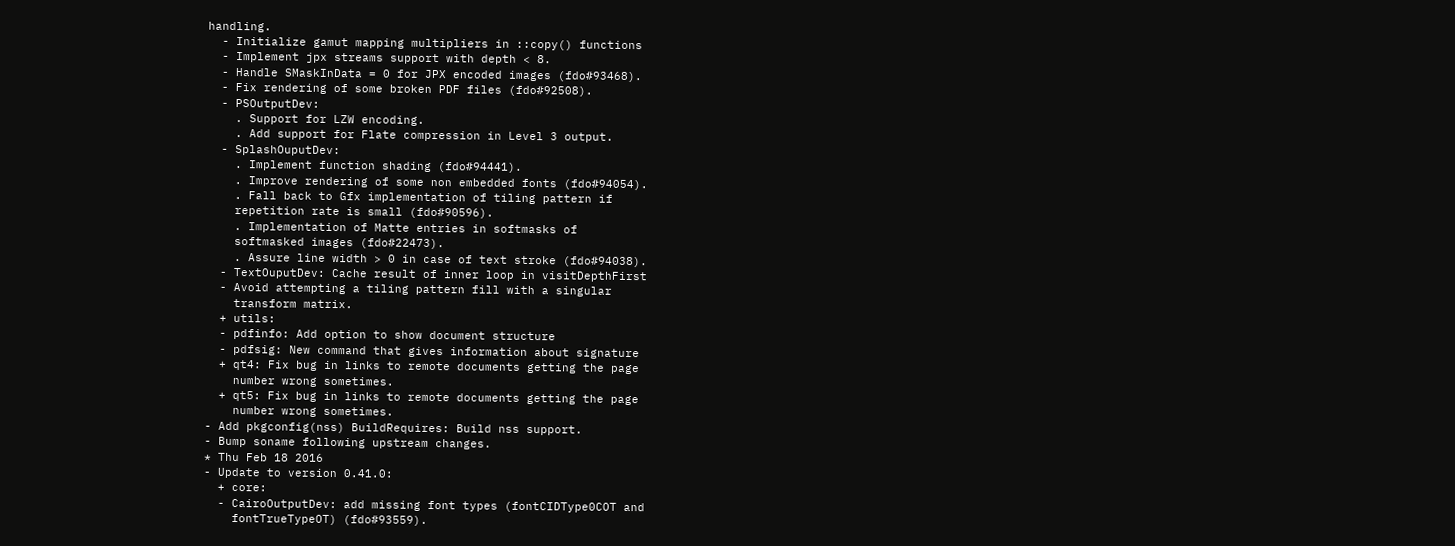handling.
  - Initialize gamut mapping multipliers in ::copy() functions
  - Implement jpx streams support with depth < 8.
  - Handle SMaskInData = 0 for JPX encoded images (fdo#93468).
  - Fix rendering of some broken PDF files (fdo#92508).
  - PSOutputDev:
    . Support for LZW encoding.
    . Add support for Flate compression in Level 3 output.
  - SplashOuputDev:
    . Implement function shading (fdo#94441).
    . Improve rendering of some non embedded fonts (fdo#94054).
    . Fall back to Gfx implementation of tiling pattern if
    repetition rate is small (fdo#90596).
    . Implementation of Matte entries in softmasks of
    softmasked images (fdo#22473).
    . Assure line width > 0 in case of text stroke (fdo#94038).
  - TextOuputDev: Cache result of inner loop in visitDepthFirst
  - Avoid attempting a tiling pattern fill with a singular
    transform matrix.
  + utils:
  - pdfinfo: Add option to show document structure
  - pdfsig: New command that gives information about signature
  + qt4: Fix bug in links to remote documents getting the page
    number wrong sometimes.
  + qt5: Fix bug in links to remote documents getting the page
    number wrong sometimes.
- Add pkgconfig(nss) BuildRequires: Build nss support.
- Bump soname following upstream changes.
* Thu Feb 18 2016
- Update to version 0.41.0:
  + core:
  - CairoOutputDev: add missing font types (fontCIDType0COT and
    fontTrueTypeOT) (fdo#93559).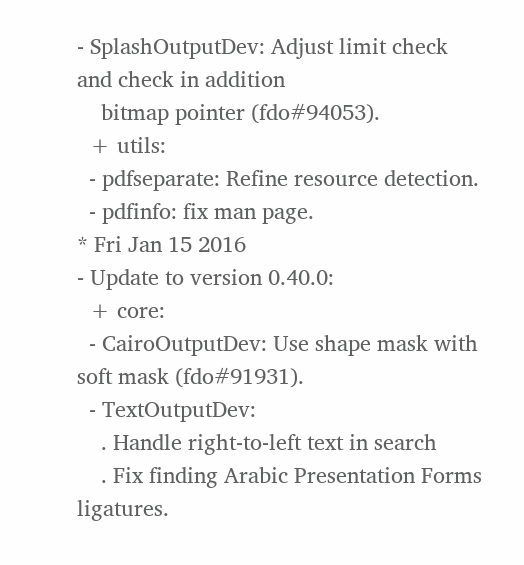- SplashOutputDev: Adjust limit check and check in addition
    bitmap pointer (fdo#94053).
  + utils:
  - pdfseparate: Refine resource detection.
  - pdfinfo: fix man page.
* Fri Jan 15 2016
- Update to version 0.40.0:
  + core:
  - CairoOutputDev: Use shape mask with soft mask (fdo#91931).
  - TextOutputDev:
    . Handle right-to-left text in search
    . Fix finding Arabic Presentation Forms ligatures.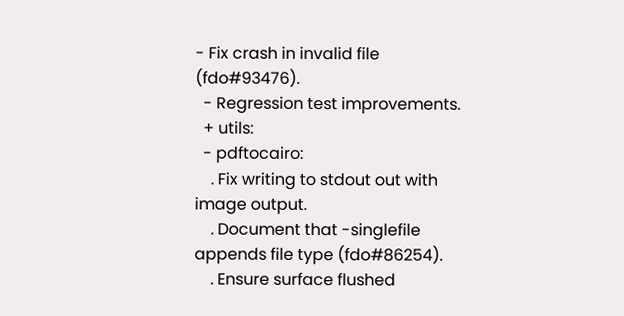- Fix crash in invalid file (fdo#93476).
  - Regression test improvements.
  + utils:
  - pdftocairo:
    . Fix writing to stdout out with image output.
    . Document that -singlefile appends file type (fdo#86254).
    . Ensure surface flushed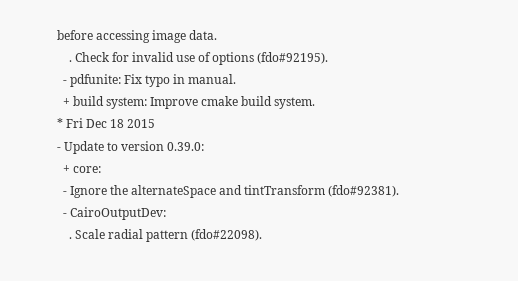before accessing image data.
    . Check for invalid use of options (fdo#92195).
  - pdfunite: Fix typo in manual.
  + build system: Improve cmake build system.
* Fri Dec 18 2015
- Update to version 0.39.0:
  + core:
  - Ignore the alternateSpace and tintTransform (fdo#92381).
  - CairoOutputDev:
    . Scale radial pattern (fdo#22098).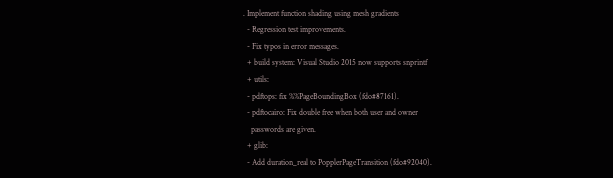. Implement function shading using mesh gradients
  - Regression test improvements.
  - Fix typos in error messages.
  + build system: Visual Studio 2015 now supports snprintf
  + utils:
  - pdftops: fix %%PageBoundingBox (fdo#87161).
  - pdftocairo: Fix double free when both user and owner
    passwords are given.
  + glib:
  - Add duration_real to PopplerPageTransition (fdo#92040).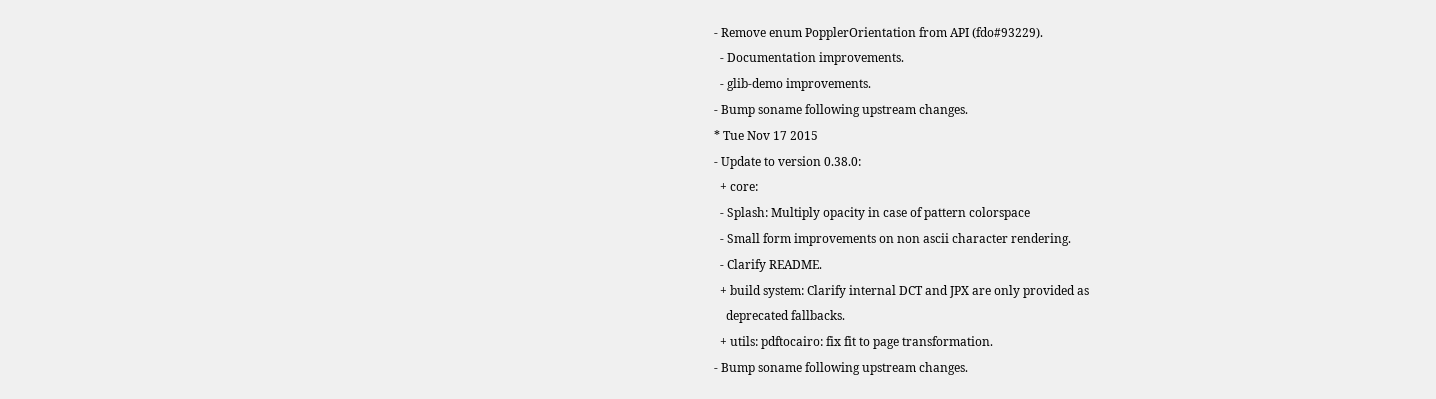- Remove enum PopplerOrientation from API (fdo#93229).
  - Documentation improvements.
  - glib-demo improvements.
- Bump soname following upstream changes.
* Tue Nov 17 2015
- Update to version 0.38.0:
  + core:
  - Splash: Multiply opacity in case of pattern colorspace
  - Small form improvements on non ascii character rendering.
  - Clarify README.
  + build system: Clarify internal DCT and JPX are only provided as
    deprecated fallbacks.
  + utils: pdftocairo: fix fit to page transformation.
- Bump soname following upstream changes.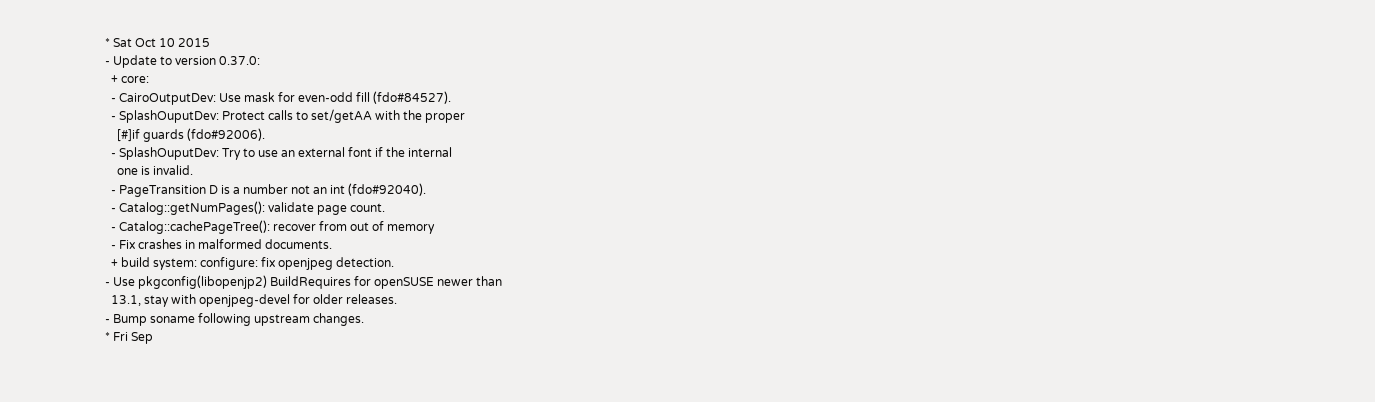* Sat Oct 10 2015
- Update to version 0.37.0:
  + core:
  - CairoOutputDev: Use mask for even-odd fill (fdo#84527).
  - SplashOuputDev: Protect calls to set/getAA with the proper
    [#]if guards (fdo#92006).
  - SplashOuputDev: Try to use an external font if the internal
    one is invalid.
  - PageTransition D is a number not an int (fdo#92040).
  - Catalog::getNumPages(): validate page count.
  - Catalog::cachePageTree(): recover from out of memory
  - Fix crashes in malformed documents.
  + build system: configure: fix openjpeg detection.
- Use pkgconfig(libopenjp2) BuildRequires for openSUSE newer than
  13.1, stay with openjpeg-devel for older releases.
- Bump soname following upstream changes.
* Fri Sep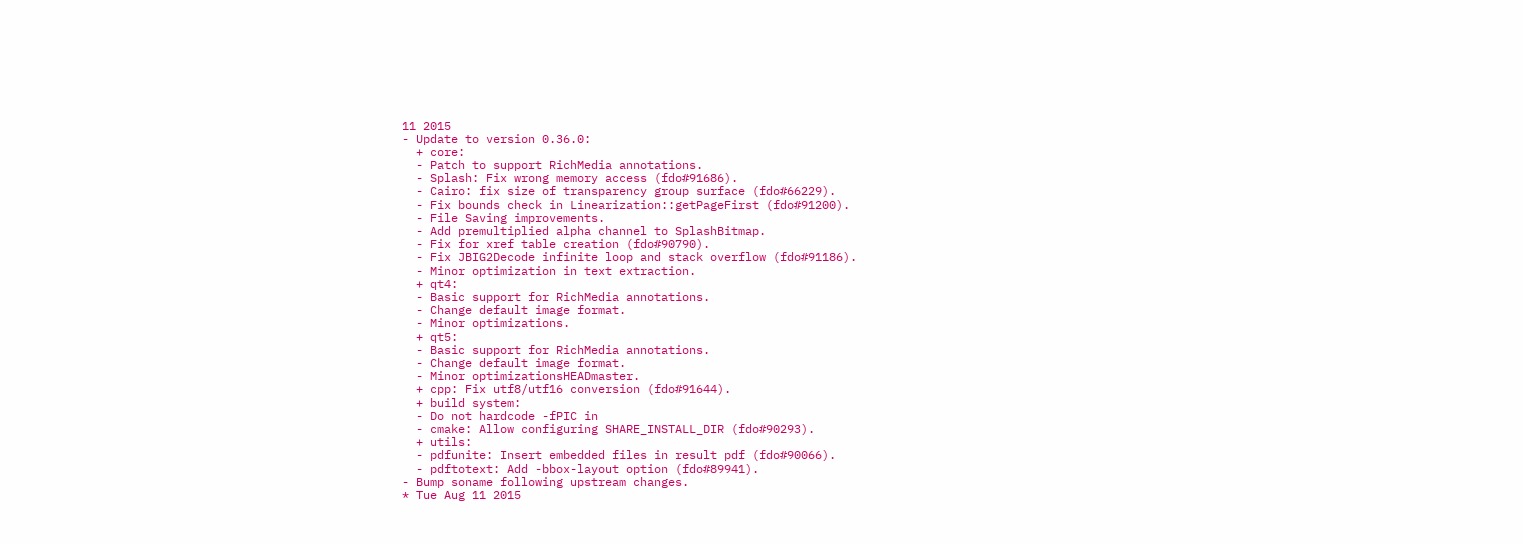11 2015
- Update to version 0.36.0:
  + core:
  - Patch to support RichMedia annotations.
  - Splash: Fix wrong memory access (fdo#91686).
  - Cairo: fix size of transparency group surface (fdo#66229).
  - Fix bounds check in Linearization::getPageFirst (fdo#91200).
  - File Saving improvements.
  - Add premultiplied alpha channel to SplashBitmap.
  - Fix for xref table creation (fdo#90790).
  - Fix JBIG2Decode infinite loop and stack overflow (fdo#91186).
  - Minor optimization in text extraction.
  + qt4:
  - Basic support for RichMedia annotations.
  - Change default image format.
  - Minor optimizations.
  + qt5:
  - Basic support for RichMedia annotations.
  - Change default image format.
  - Minor optimizationsHEADmaster.
  + cpp: Fix utf8/utf16 conversion (fdo#91644).
  + build system:
  - Do not hardcode -fPIC in
  - cmake: Allow configuring SHARE_INSTALL_DIR (fdo#90293).
  + utils:
  - pdfunite: Insert embedded files in result pdf (fdo#90066).
  - pdftotext: Add -bbox-layout option (fdo#89941).
- Bump soname following upstream changes.
* Tue Aug 11 2015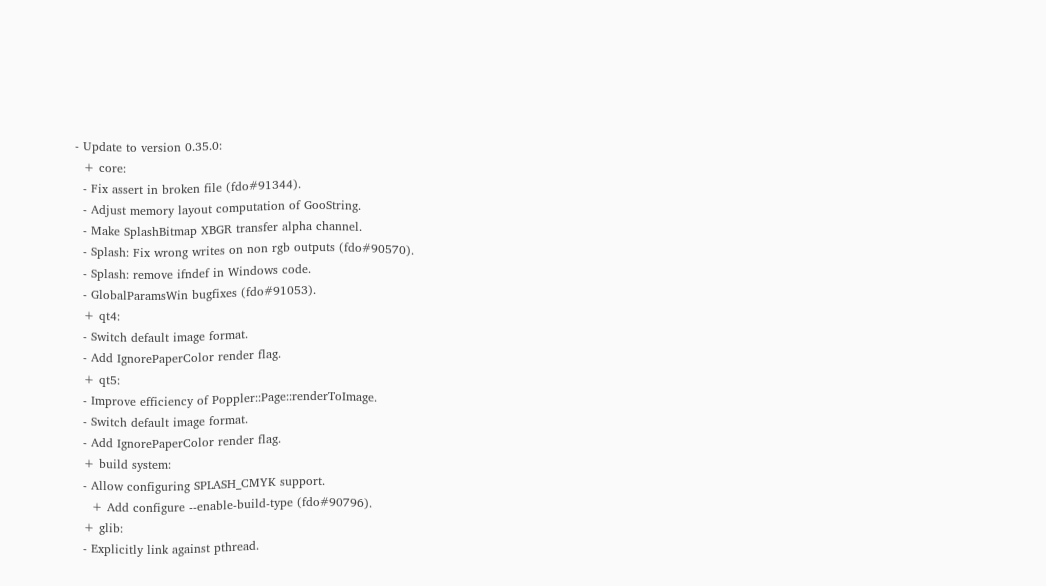- Update to version 0.35.0:
  + core:
  - Fix assert in broken file (fdo#91344).
  - Adjust memory layout computation of GooString.
  - Make SplashBitmap XBGR transfer alpha channel.
  - Splash: Fix wrong writes on non rgb outputs (fdo#90570).
  - Splash: remove ifndef in Windows code.
  - GlobalParamsWin bugfixes (fdo#91053).
  + qt4:
  - Switch default image format.
  - Add IgnorePaperColor render flag.
  + qt5:
  - Improve efficiency of Poppler::Page::renderToImage.
  - Switch default image format.
  - Add IgnorePaperColor render flag.
  + build system:
  - Allow configuring SPLASH_CMYK support.
    + Add configure --enable-build-type (fdo#90796).
  + glib:
  - Explicitly link against pthread.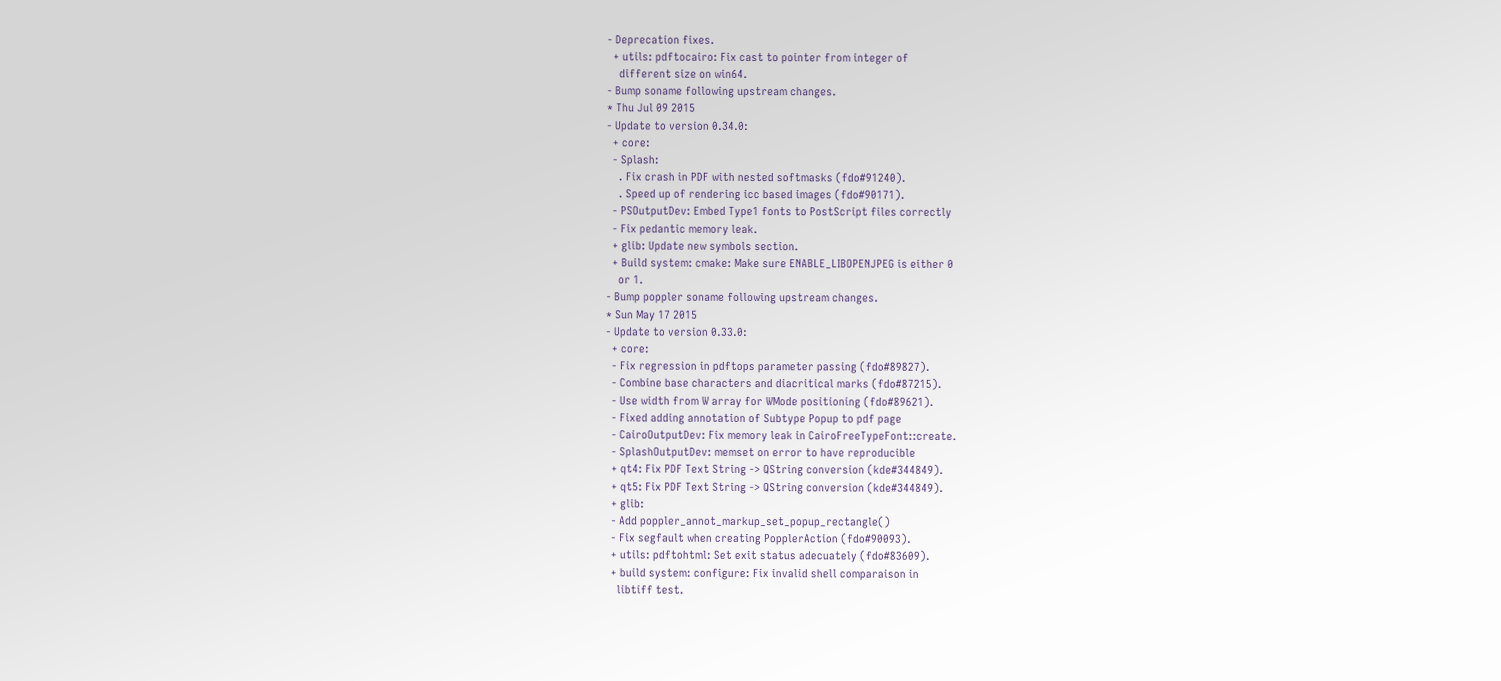- Deprecation fixes.
  + utils: pdftocairo: Fix cast to pointer from integer of
    different size on win64.
- Bump soname following upstream changes.
* Thu Jul 09 2015
- Update to version 0.34.0:
  + core:
  - Splash:
    . Fix crash in PDF with nested softmasks (fdo#91240).
    . Speed up of rendering icc based images (fdo#90171).
  - PSOutputDev: Embed Type1 fonts to PostScript files correctly
  - Fix pedantic memory leak.
  + glib: Update new symbols section.
  + Build system: cmake: Make sure ENABLE_LIBOPENJPEG is either 0
    or 1.
- Bump poppler soname following upstream changes.
* Sun May 17 2015
- Update to version 0.33.0:
  + core:
  - Fix regression in pdftops parameter passing (fdo#89827).
  - Combine base characters and diacritical marks (fdo#87215).
  - Use width from W array for WMode positioning (fdo#89621).
  - Fixed adding annotation of Subtype Popup to pdf page
  - CairoOutputDev: Fix memory leak in CairoFreeTypeFont::create.
  - SplashOutputDev: memset on error to have reproducible
  + qt4: Fix PDF Text String -> QString conversion (kde#344849).
  + qt5: Fix PDF Text String -> QString conversion (kde#344849).
  + glib:
  - Add poppler_annot_markup_set_popup_rectangle()
  - Fix segfault when creating PopplerAction (fdo#90093).
  + utils: pdftohtml: Set exit status adecuately (fdo#83609).
  + build system: configure: Fix invalid shell comparaison in
    libtiff test.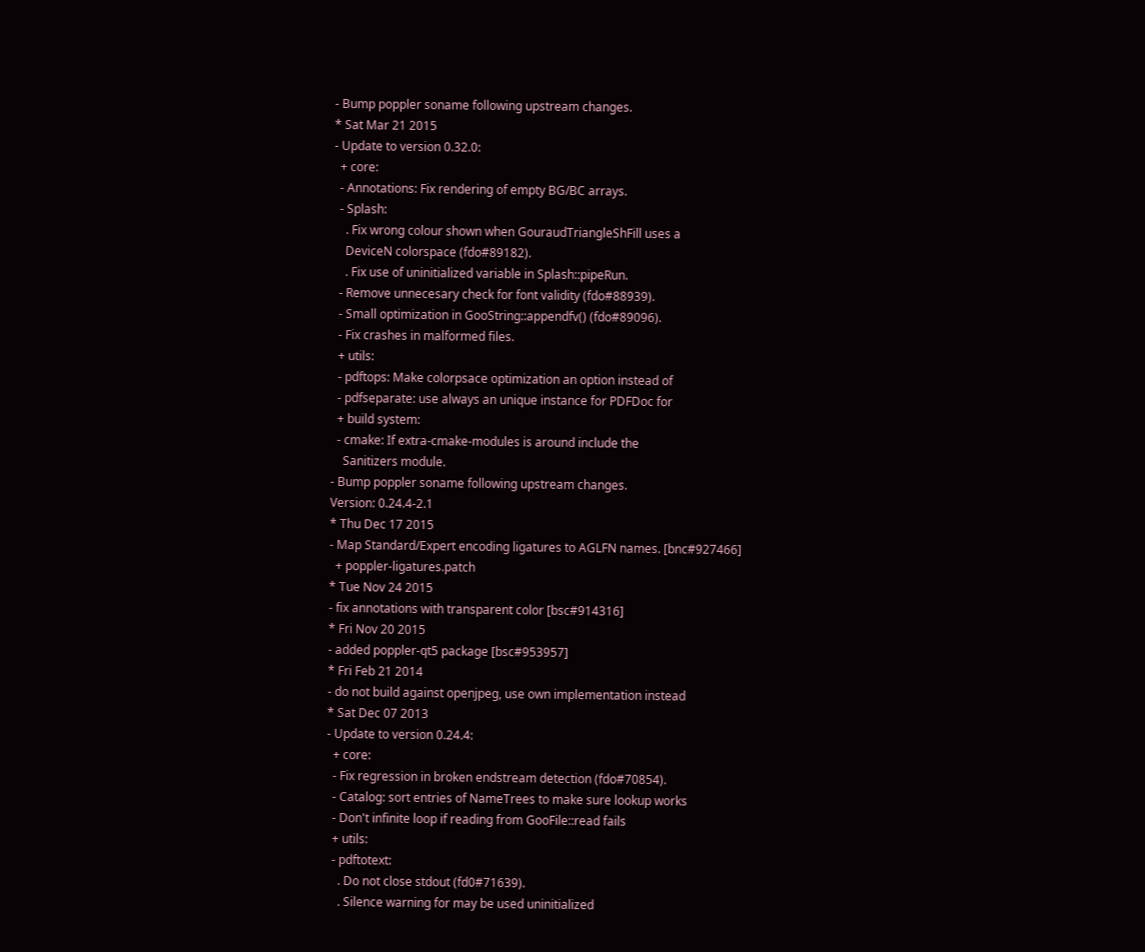- Bump poppler soname following upstream changes.
* Sat Mar 21 2015
- Update to version 0.32.0:
  + core:
  - Annotations: Fix rendering of empty BG/BC arrays.
  - Splash:
    . Fix wrong colour shown when GouraudTriangleShFill uses a
    DeviceN colorspace (fdo#89182).
    . Fix use of uninitialized variable in Splash::pipeRun.
  - Remove unnecesary check for font validity (fdo#88939).
  - Small optimization in GooString::appendfv() (fdo#89096).
  - Fix crashes in malformed files.
  + utils:
  - pdftops: Make colorpsace optimization an option instead of
  - pdfseparate: use always an unique instance for PDFDoc for
  + build system:
  - cmake: If extra-cmake-modules is around include the
    Sanitizers module.
- Bump poppler soname following upstream changes.
Version: 0.24.4-2.1
* Thu Dec 17 2015
- Map Standard/Expert encoding ligatures to AGLFN names. [bnc#927466]
  + poppler-ligatures.patch
* Tue Nov 24 2015
- fix annotations with transparent color [bsc#914316]
* Fri Nov 20 2015
- added poppler-qt5 package [bsc#953957]
* Fri Feb 21 2014
- do not build against openjpeg, use own implementation instead
* Sat Dec 07 2013
- Update to version 0.24.4:
  + core:
  - Fix regression in broken endstream detection (fdo#70854).
  - Catalog: sort entries of NameTrees to make sure lookup works
  - Don't infinite loop if reading from GooFile::read fails
  + utils:
  - pdftotext:
    . Do not close stdout (fd0#71639).
    . Silence warning for may be used uninitialized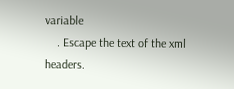variable
    . Escape the text of the xml headers.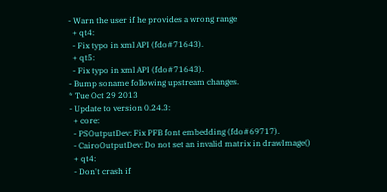- Warn the user if he provides a wrong range
  + qt4:
  - Fix typo in xml API (fdo#71643).
  + qt5:
  - Fix typo in xml API (fdo#71643).
- Bump soname following upstream changes.
* Tue Oct 29 2013
- Update to version 0.24.3:
  + core:
  - PSOutputDev: Fix PFB font embedding (fdo#69717).
  - CairoOutputDev: Do not set an invalid matrix in drawImage()
  + qt4:
  - Don't crash if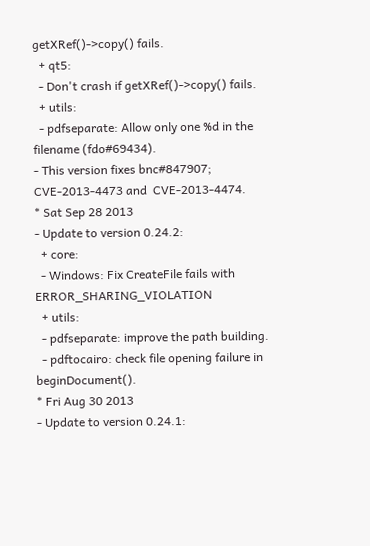getXRef()->copy() fails.
  + qt5:
  - Don't crash if getXRef()->copy() fails.
  + utils:
  - pdfseparate: Allow only one %d in the filename (fdo#69434).
- This version fixes bnc#847907; CVE-2013-4473 and  CVE-2013-4474.
* Sat Sep 28 2013
- Update to version 0.24.2:
  + core:
  - Windows: Fix CreateFile fails with ERROR_SHARING_VIOLATION
  + utils:
  - pdfseparate: improve the path building.
  - pdftocairo: check file opening failure in beginDocument().
* Fri Aug 30 2013
- Update to version 0.24.1: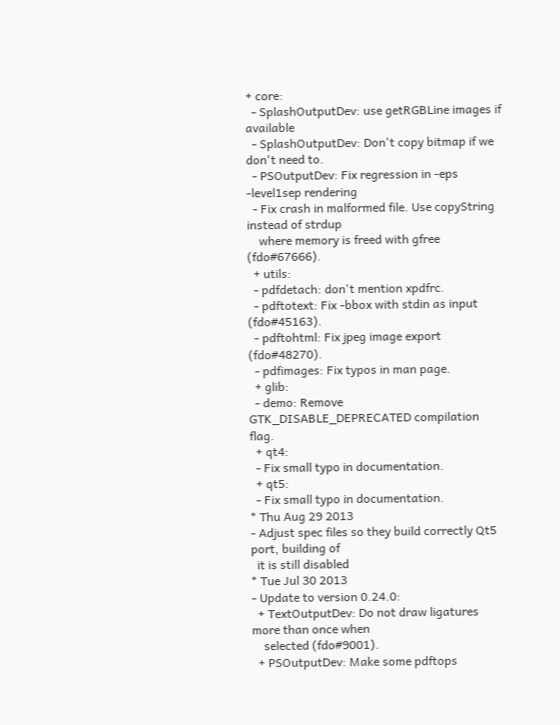+ core:
  - SplashOutputDev: use getRGBLine images if available
  - SplashOutputDev: Don't copy bitmap if we don't need to.
  - PSOutputDev: Fix regression in -eps -level1sep rendering
  - Fix crash in malformed file. Use copyString instead of strdup
    where memory is freed with gfree (fdo#67666).
  + utils:
  - pdfdetach: don't mention xpdfrc.
  - pdftotext: Fix -bbox with stdin as input (fdo#45163).
  - pdftohtml: Fix jpeg image export (fdo#48270).
  - pdfimages: Fix typos in man page.
  + glib:
  - demo: Remove GTK_DISABLE_DEPRECATED compilation flag.
  + qt4:
  - Fix small typo in documentation.
  + qt5:
  - Fix small typo in documentation.
* Thu Aug 29 2013
- Adjust spec files so they build correctly Qt5 port, building of
  it is still disabled
* Tue Jul 30 2013
- Update to version 0.24.0:
  + TextOutputDev: Do not draw ligatures more than once when
    selected (fdo#9001).
  + PSOutputDev: Make some pdftops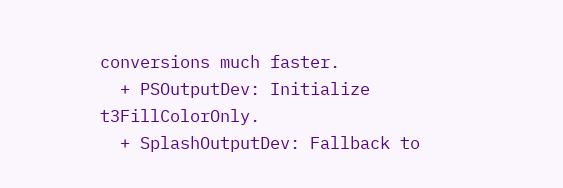conversions much faster.
  + PSOutputDev: Initialize t3FillColorOnly.
  + SplashOutputDev: Fallback to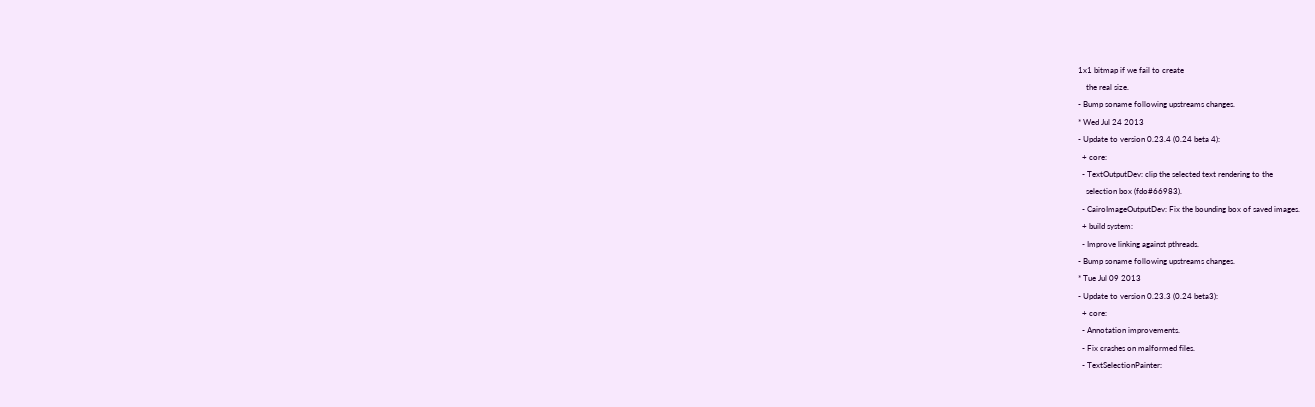1x1 bitmap if we fail to create
    the real size.
- Bump soname following upstreams changes.
* Wed Jul 24 2013
- Update to version 0.23.4 (0.24 beta 4):
  + core:
  - TextOutputDev: clip the selected text rendering to the
    selection box (fdo#66983).
  - CairoImageOutputDev: Fix the bounding box of saved images.
  + build system:
  - Improve linking against pthreads.
- Bump soname following upstreams changes.
* Tue Jul 09 2013
- Update to version 0.23.3 (0.24 beta3):
  + core:
  - Annotation improvements.
  - Fix crashes on malformed files.
  - TextSelectionPainter: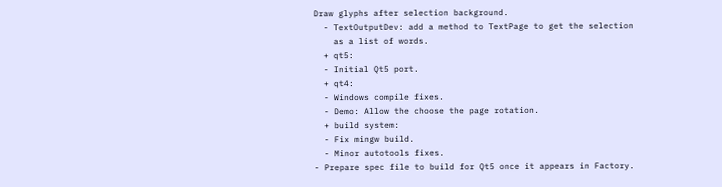Draw glyphs after selection background.
  - TextOutputDev: add a method to TextPage to get the selection
    as a list of words.
  + qt5:
  - Initial Qt5 port.
  + qt4:
  - Windows compile fixes.
  - Demo: Allow the choose the page rotation.
  + build system:
  - Fix mingw build.
  - Minor autotools fixes.
- Prepare spec file to build for Qt5 once it appears in Factory.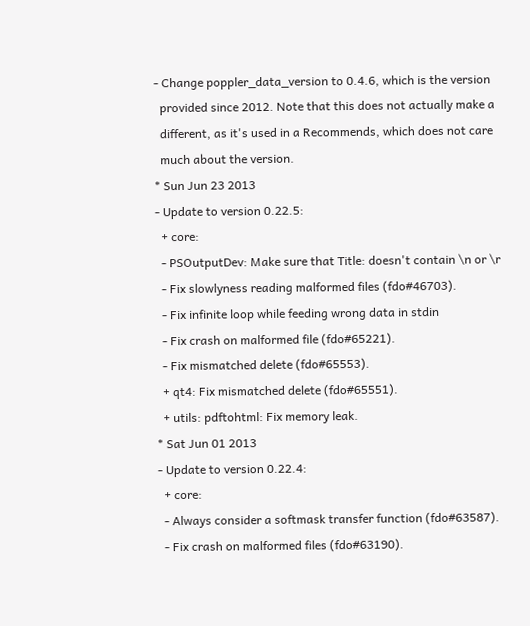- Change poppler_data_version to 0.4.6, which is the version
  provided since 2012. Note that this does not actually make a
  different, as it's used in a Recommends, which does not care
  much about the version.
* Sun Jun 23 2013
- Update to version 0.22.5:
  + core:
  - PSOutputDev: Make sure that Title: doesn't contain \n or \r
  - Fix slowlyness reading malformed files (fdo#46703).
  - Fix infinite loop while feeding wrong data in stdin
  - Fix crash on malformed file (fdo#65221).
  - Fix mismatched delete (fdo#65553).
  + qt4: Fix mismatched delete (fdo#65551).
  + utils: pdftohtml: Fix memory leak.
* Sat Jun 01 2013
- Update to version 0.22.4:
  + core:
  - Always consider a softmask transfer function (fdo#63587).
  - Fix crash on malformed files (fdo#63190).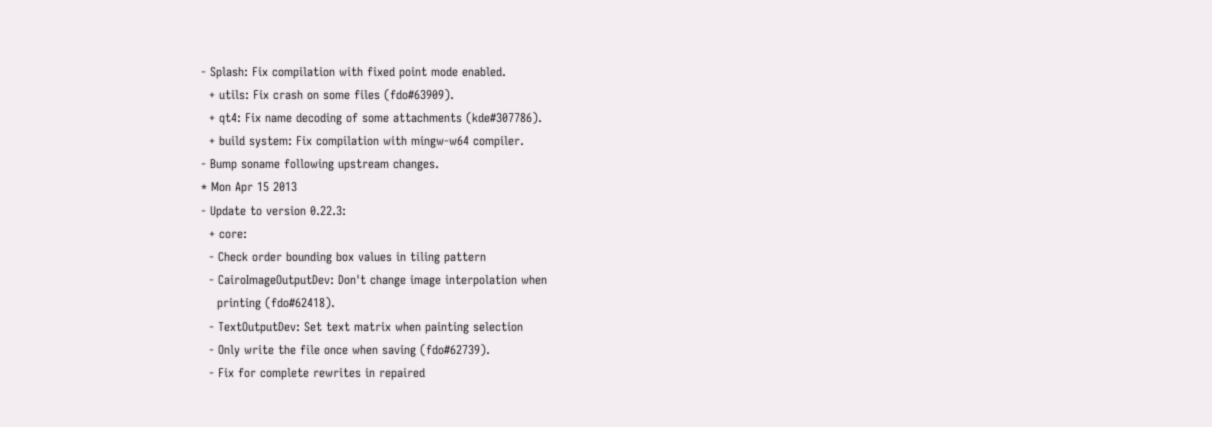- Splash: Fix compilation with fixed point mode enabled.
  + utils: Fix crash on some files (fdo#63909).
  + qt4: Fix name decoding of some attachments (kde#307786).
  + build system: Fix compilation with mingw-w64 compiler.
- Bump soname following upstream changes.
* Mon Apr 15 2013
- Update to version 0.22.3:
  + core:
  - Check order bounding box values in tiling pattern
  - CairoImageOutputDev: Don't change image interpolation when
    printing (fdo#62418).
  - TextOutputDev: Set text matrix when painting selection
  - Only write the file once when saving (fdo#62739).
  - Fix for complete rewrites in repaired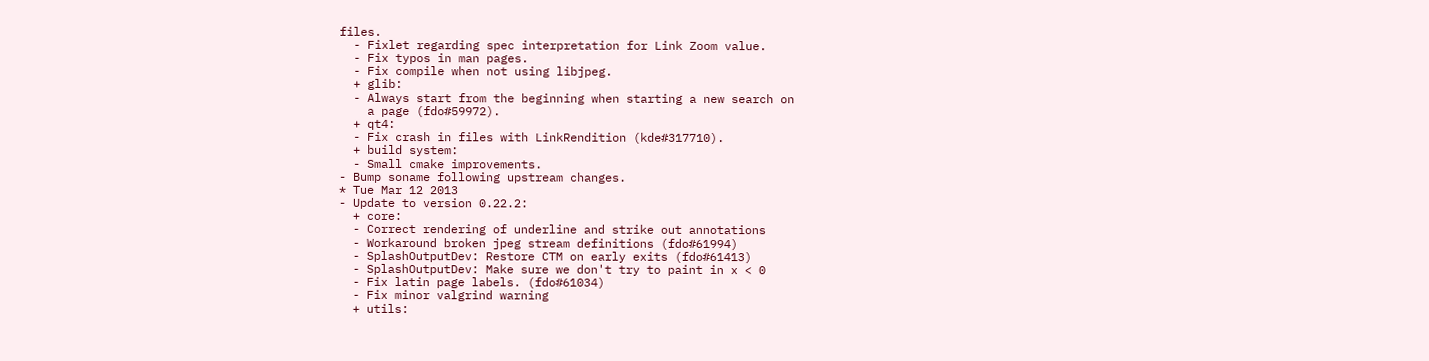files.
  - Fixlet regarding spec interpretation for Link Zoom value.
  - Fix typos in man pages.
  - Fix compile when not using libjpeg.
  + glib:
  - Always start from the beginning when starting a new search on
    a page (fdo#59972).
  + qt4:
  - Fix crash in files with LinkRendition (kde#317710).
  + build system:
  - Small cmake improvements.
- Bump soname following upstream changes.
* Tue Mar 12 2013
- Update to version 0.22.2:
  + core:
  - Correct rendering of underline and strike out annotations
  - Workaround broken jpeg stream definitions (fdo#61994)
  - SplashOutputDev: Restore CTM on early exits (fdo#61413)
  - SplashOutputDev: Make sure we don't try to paint in x < 0
  - Fix latin page labels. (fdo#61034)
  - Fix minor valgrind warning
  + utils: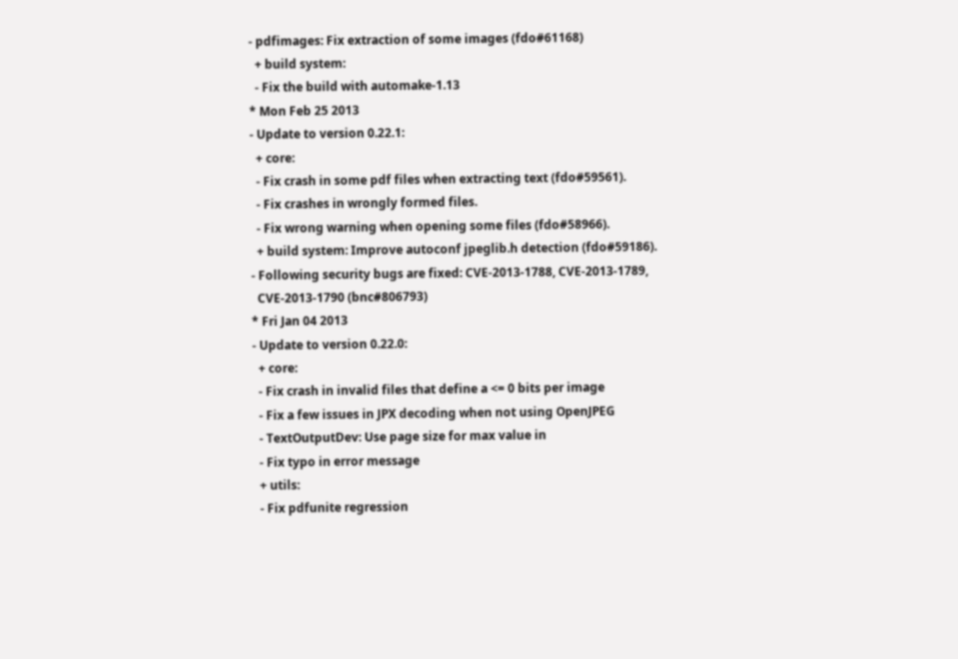- pdfimages: Fix extraction of some images (fdo#61168)
  + build system:
  - Fix the build with automake-1.13
* Mon Feb 25 2013
- Update to version 0.22.1:
  + core:
  - Fix crash in some pdf files when extracting text (fdo#59561).
  - Fix crashes in wrongly formed files.
  - Fix wrong warning when opening some files (fdo#58966).
  + build system: Improve autoconf jpeglib.h detection (fdo#59186).
- Following security bugs are fixed: CVE-2013-1788, CVE-2013-1789,
  CVE-2013-1790 (bnc#806793)
* Fri Jan 04 2013
- Update to version 0.22.0:
  + core:
  - Fix crash in invalid files that define a <= 0 bits per image
  - Fix a few issues in JPX decoding when not using OpenJPEG
  - TextOutputDev: Use page size for max value in
  - Fix typo in error message
  + utils:
  - Fix pdfunite regression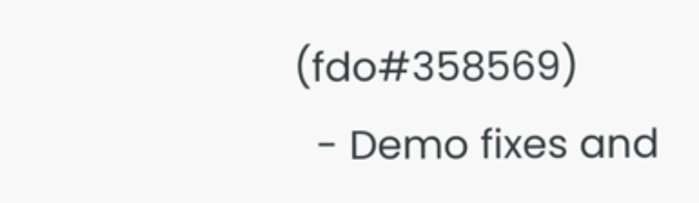(fdo#358569)
  - Demo fixes and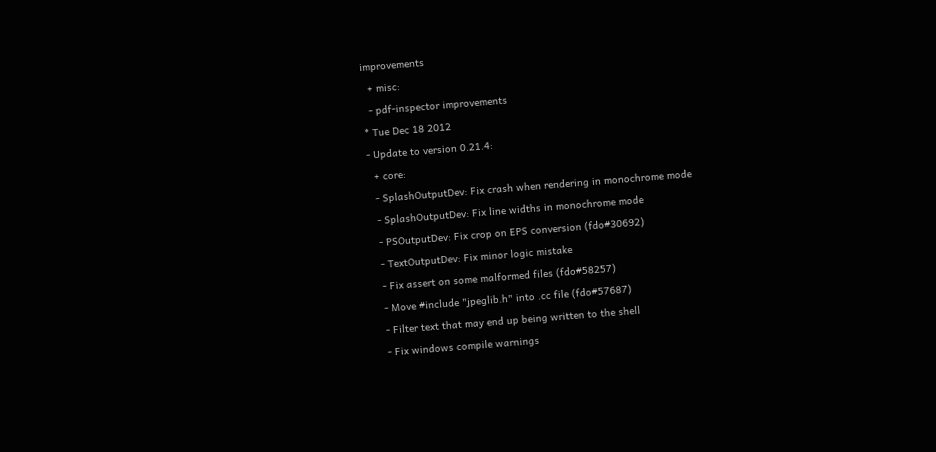improvements
  + misc:
  - pdf-inspector improvements
* Tue Dec 18 2012
- Update to version 0.21.4:
  + core:
  - SplashOutputDev: Fix crash when rendering in monochrome mode
  - SplashOutputDev: Fix line widths in monochrome mode
  - PSOutputDev: Fix crop on EPS conversion (fdo#30692)
  - TextOutputDev: Fix minor logic mistake
  - Fix assert on some malformed files (fdo#58257)
  - Move #include "jpeglib.h" into .cc file (fdo#57687)
  - Filter text that may end up being written to the shell
  - Fix windows compile warnings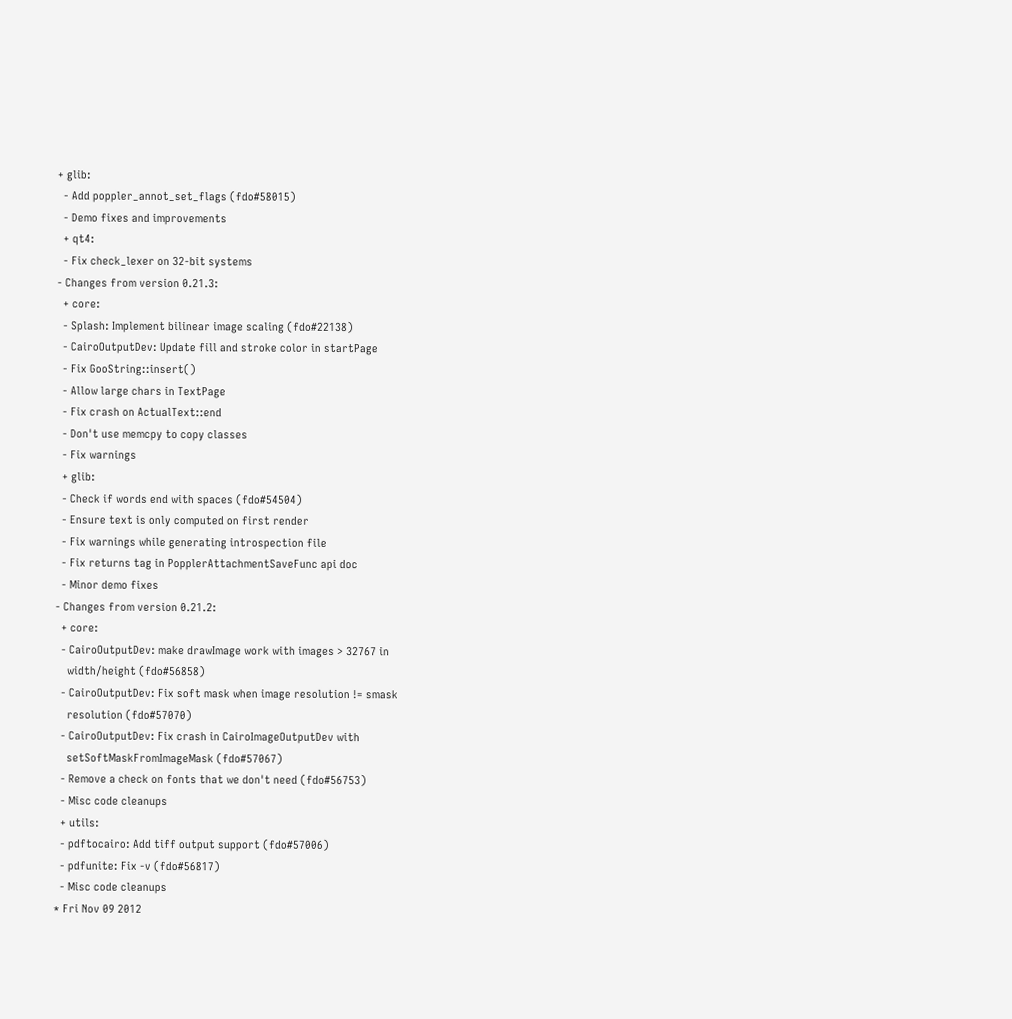+ glib:
  - Add poppler_annot_set_flags (fdo#58015)
  - Demo fixes and improvements
  + qt4:
  - Fix check_lexer on 32-bit systems
- Changes from version 0.21.3:
  + core:
  - Splash: Implement bilinear image scaling (fdo#22138)
  - CairoOutputDev: Update fill and stroke color in startPage
  - Fix GooString::insert()
  - Allow large chars in TextPage
  - Fix crash on ActualText::end
  - Don't use memcpy to copy classes
  - Fix warnings
  + glib:
  - Check if words end with spaces (fdo#54504)
  - Ensure text is only computed on first render
  - Fix warnings while generating introspection file
  - Fix returns tag in PopplerAttachmentSaveFunc api doc
  - Minor demo fixes
- Changes from version 0.21.2:
  + core:
  - CairoOutputDev: make drawImage work with images > 32767 in
    width/height (fdo#56858)
  - CairoOutputDev: Fix soft mask when image resolution != smask
    resolution (fdo#57070)
  - CairoOutputDev: Fix crash in CairoImageOutputDev with
    setSoftMaskFromImageMask (fdo#57067)
  - Remove a check on fonts that we don't need (fdo#56753)
  - Misc code cleanups
  + utils:
  - pdftocairo: Add tiff output support (fdo#57006)
  - pdfunite: Fix -v (fdo#56817)
  - Misc code cleanups
* Fri Nov 09 2012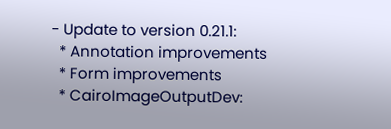- Update to version 0.21.1:
  * Annotation improvements
  * Form improvements
  * CairoImageOutputDev: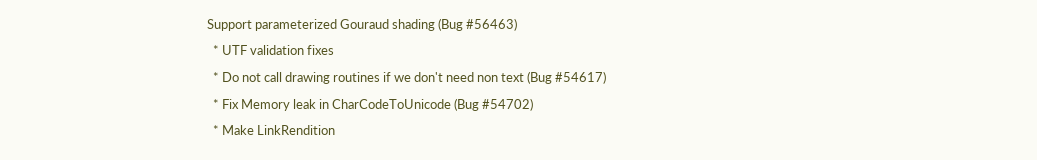Support parameterized Gouraud shading (Bug #56463)
  * UTF validation fixes
  * Do not call drawing routines if we don't need non text (Bug #54617)
  * Fix Memory leak in CharCodeToUnicode (Bug #54702)
  * Make LinkRendition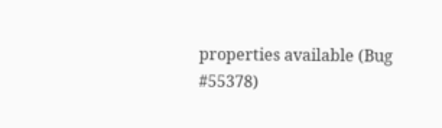properties available (Bug #55378)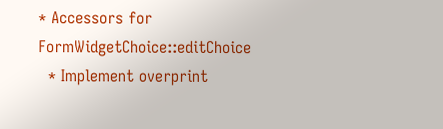* Accessors for FormWidgetChoice::editChoice
  * Implement overprint